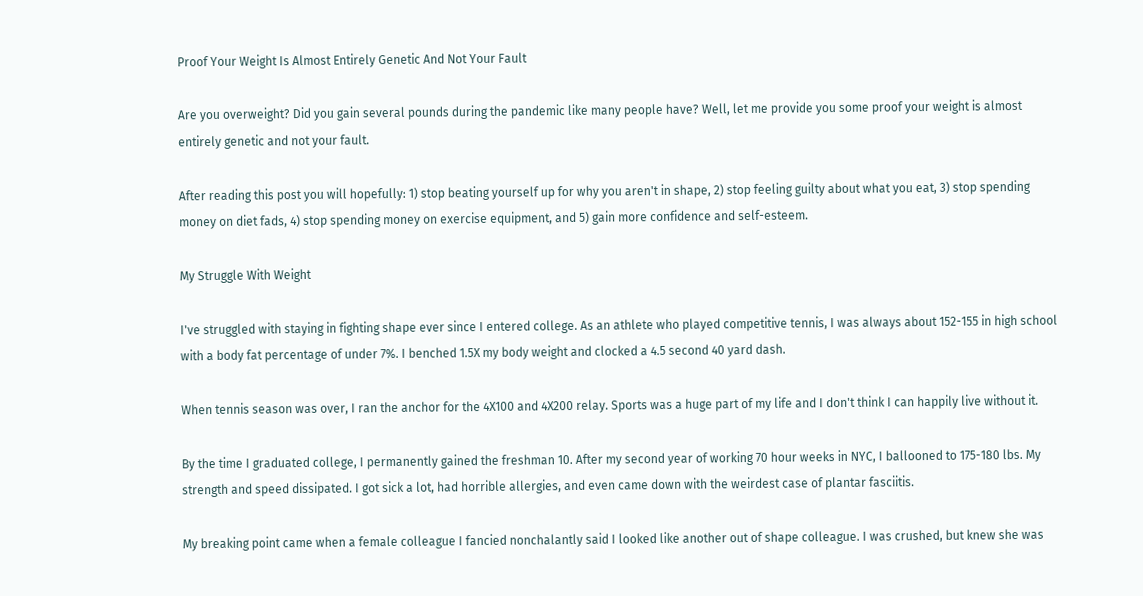Proof Your Weight Is Almost Entirely Genetic And Not Your Fault

Are you overweight? Did you gain several pounds during the pandemic like many people have? Well, let me provide you some proof your weight is almost entirely genetic and not your fault.

After reading this post you will hopefully: 1) stop beating yourself up for why you aren't in shape, 2) stop feeling guilty about what you eat, 3) stop spending money on diet fads, 4) stop spending money on exercise equipment, and 5) gain more confidence and self-esteem.

My Struggle With Weight

I've struggled with staying in fighting shape ever since I entered college. As an athlete who played competitive tennis, I was always about 152-155 in high school with a body fat percentage of under 7%. I benched 1.5X my body weight and clocked a 4.5 second 40 yard dash.

When tennis season was over, I ran the anchor for the 4X100 and 4X200 relay. Sports was a huge part of my life and I don't think I can happily live without it.

By the time I graduated college, I permanently gained the freshman 10. After my second year of working 70 hour weeks in NYC, I ballooned to 175-180 lbs. My strength and speed dissipated. I got sick a lot, had horrible allergies, and even came down with the weirdest case of plantar fasciitis.

My breaking point came when a female colleague I fancied nonchalantly said I looked like another out of shape colleague. I was crushed, but knew she was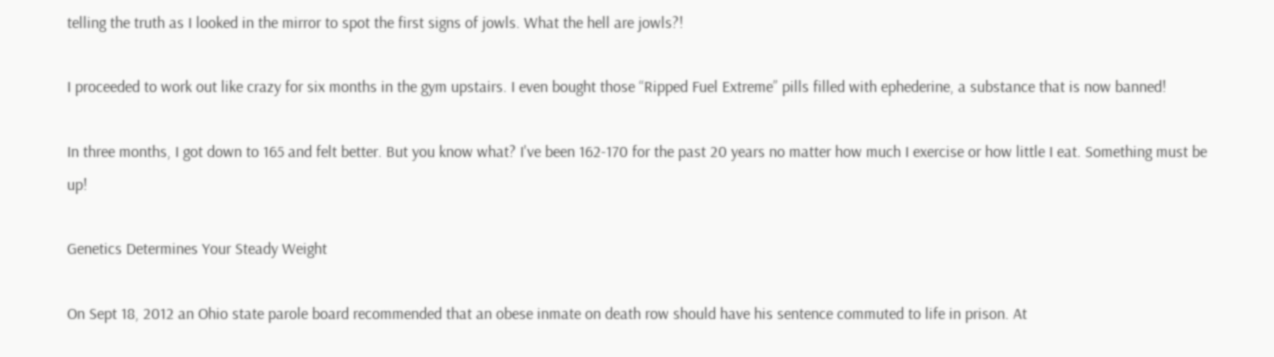telling the truth as I looked in the mirror to spot the first signs of jowls. What the hell are jowls?!

I proceeded to work out like crazy for six months in the gym upstairs. I even bought those “Ripped Fuel Extreme” pills filled with ephederine, a substance that is now banned!

In three months, I got down to 165 and felt better. But you know what? I've been 162-170 for the past 20 years no matter how much I exercise or how little I eat. Something must be up!

Genetics Determines Your Steady Weight

On Sept 18, 2012 an Ohio state parole board recommended that an obese inmate on death row should have his sentence commuted to life in prison. At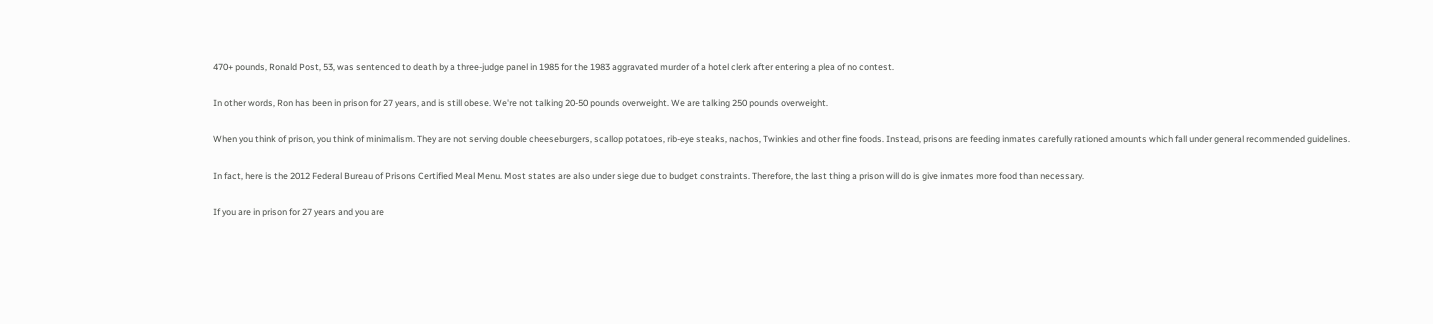470+ pounds, Ronald Post, 53, was sentenced to death by a three-judge panel in 1985 for the 1983 aggravated murder of a hotel clerk after entering a plea of no contest.

In other words, Ron has been in prison for 27 years, and is still obese. We're not talking 20-50 pounds overweight. We are talking 250 pounds overweight.

When you think of prison, you think of minimalism. They are not serving double cheeseburgers, scallop potatoes, rib-eye steaks, nachos, Twinkies and other fine foods. Instead, prisons are feeding inmates carefully rationed amounts which fall under general recommended guidelines.

In fact, here is the 2012 Federal Bureau of Prisons Certified Meal Menu. Most states are also under siege due to budget constraints. Therefore, the last thing a prison will do is give inmates more food than necessary.

If you are in prison for 27 years and you are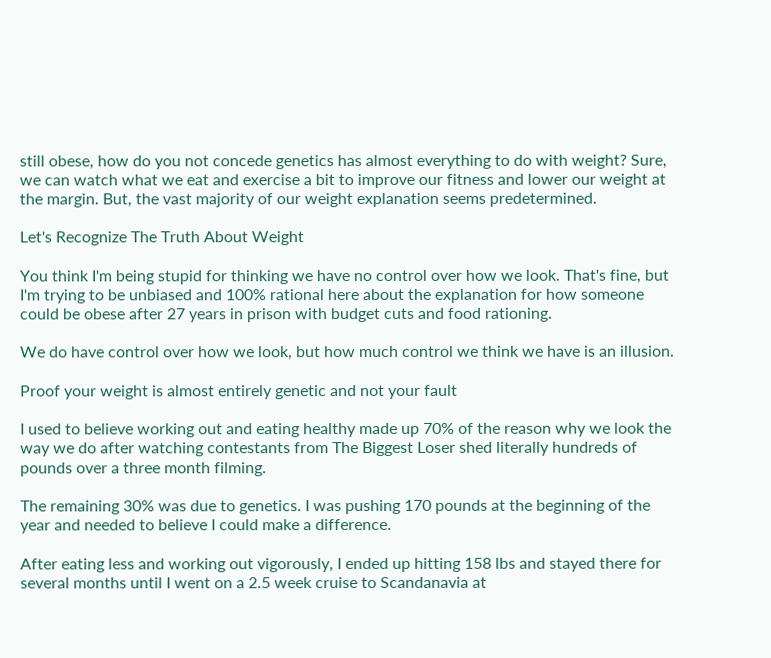still obese, how do you not concede genetics has almost everything to do with weight? Sure, we can watch what we eat and exercise a bit to improve our fitness and lower our weight at the margin. But, the vast majority of our weight explanation seems predetermined.

Let's Recognize The Truth About Weight

You think I'm being stupid for thinking we have no control over how we look. That's fine, but I'm trying to be unbiased and 100% rational here about the explanation for how someone could be obese after 27 years in prison with budget cuts and food rationing.

We do have control over how we look, but how much control we think we have is an illusion.

Proof your weight is almost entirely genetic and not your fault

I used to believe working out and eating healthy made up 70% of the reason why we look the way we do after watching contestants from The Biggest Loser shed literally hundreds of pounds over a three month filming.

The remaining 30% was due to genetics. I was pushing 170 pounds at the beginning of the year and needed to believe I could make a difference.

After eating less and working out vigorously, I ended up hitting 158 lbs and stayed there for several months until I went on a 2.5 week cruise to Scandanavia at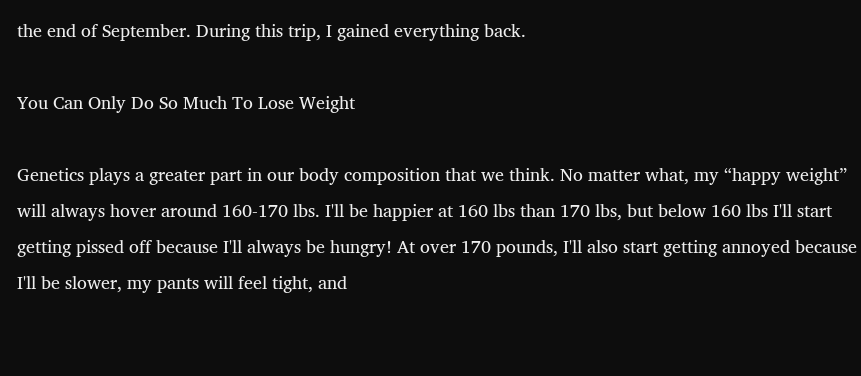the end of September. During this trip, I gained everything back.

You Can Only Do So Much To Lose Weight

Genetics plays a greater part in our body composition that we think. No matter what, my “happy weight” will always hover around 160-170 lbs. I'll be happier at 160 lbs than 170 lbs, but below 160 lbs I'll start getting pissed off because I'll always be hungry! At over 170 pounds, I'll also start getting annoyed because I'll be slower, my pants will feel tight, and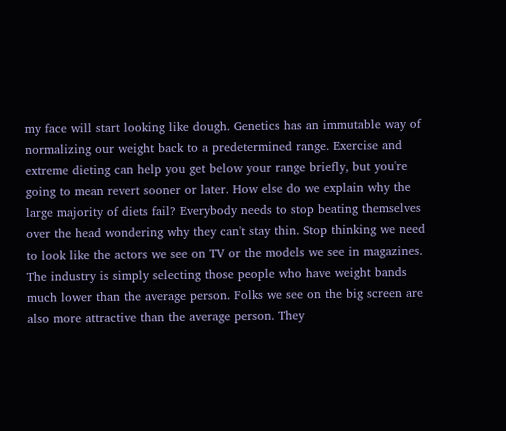my face will start looking like dough. Genetics has an immutable way of normalizing our weight back to a predetermined range. Exercise and extreme dieting can help you get below your range briefly, but you're going to mean revert sooner or later. How else do we explain why the large majority of diets fail? Everybody needs to stop beating themselves over the head wondering why they can't stay thin. Stop thinking we need to look like the actors we see on TV or the models we see in magazines. The industry is simply selecting those people who have weight bands much lower than the average person. Folks we see on the big screen are also more attractive than the average person. They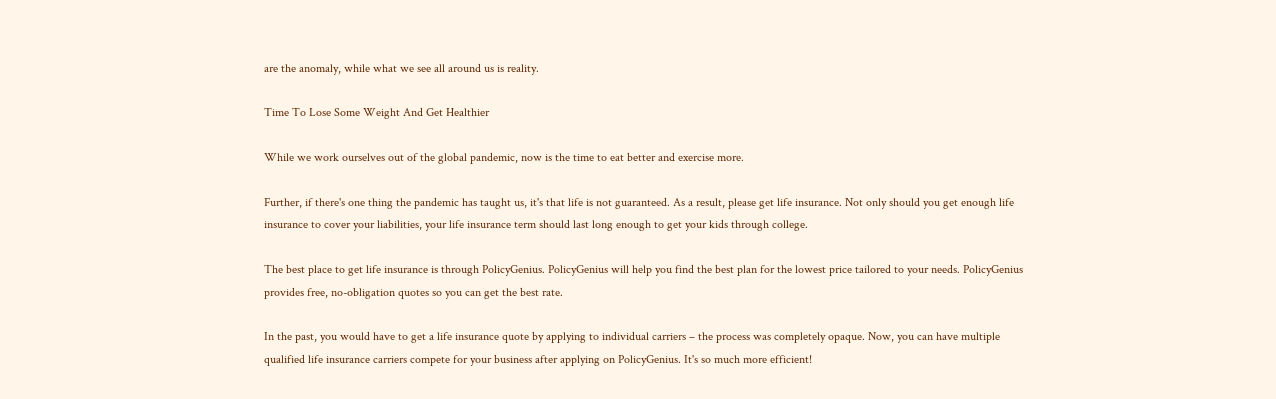are the anomaly, while what we see all around us is reality.

Time To Lose Some Weight And Get Healthier

While we work ourselves out of the global pandemic, now is the time to eat better and exercise more.

Further, if there's one thing the pandemic has taught us, it's that life is not guaranteed. As a result, please get life insurance. Not only should you get enough life insurance to cover your liabilities, your life insurance term should last long enough to get your kids through college.

The best place to get life insurance is through PolicyGenius. PolicyGenius will help you find the best plan for the lowest price tailored to your needs. PolicyGenius provides free, no-obligation quotes so you can get the best rate.

In the past, you would have to get a life insurance quote by applying to individual carriers – the process was completely opaque. Now, you can have multiple qualified life insurance carriers compete for your business after applying on PolicyGenius. It's so much more efficient!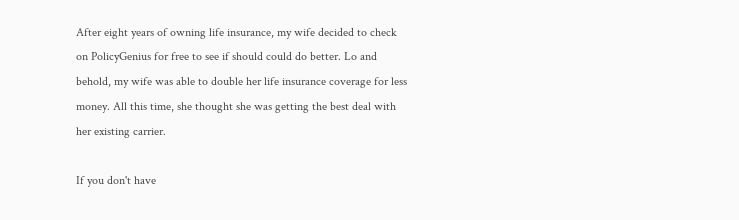After eight years of owning life insurance, my wife decided to check on PolicyGenius for free to see if should could do better. Lo and behold, my wife was able to double her life insurance coverage for less money. All this time, she thought she was getting the best deal with her existing carrier.

If you don't have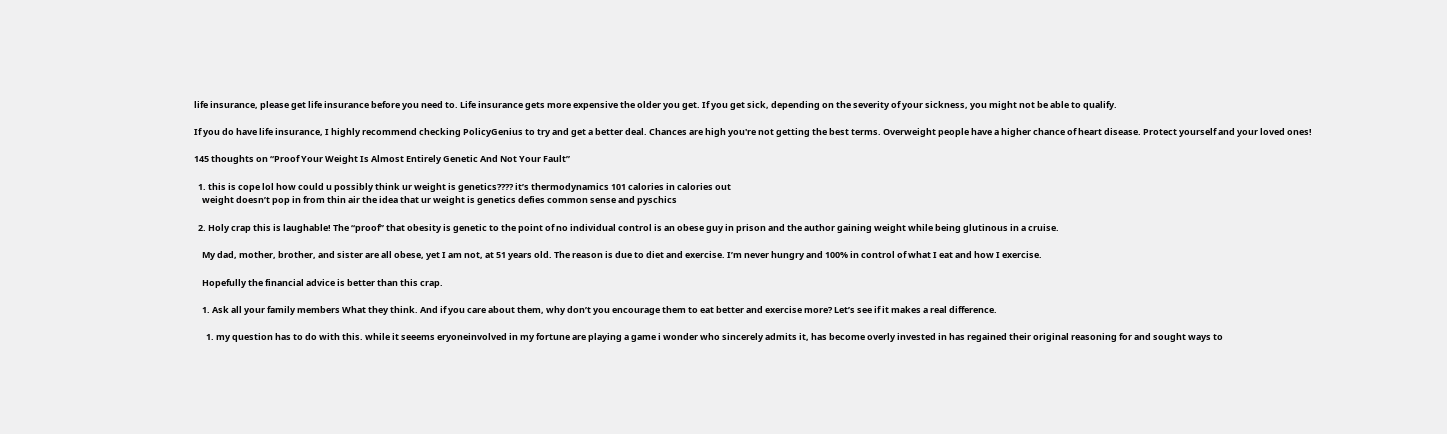life insurance, please get life insurance before you need to. Life insurance gets more expensive the older you get. If you get sick, depending on the severity of your sickness, you might not be able to qualify.

If you do have life insurance, I highly recommend checking PolicyGenius to try and get a better deal. Chances are high you're not getting the best terms. Overweight people have a higher chance of heart disease. Protect yourself and your loved ones!

145 thoughts on “Proof Your Weight Is Almost Entirely Genetic And Not Your Fault”

  1. this is cope lol how could u possibly think ur weight is genetics???? it’s thermodynamics 101 calories in calories out
    weight doesn’t pop in from thin air the idea that ur weight is genetics defies common sense and pyschics

  2. Holy crap this is laughable! The “proof” that obesity is genetic to the point of no individual control is an obese guy in prison and the author gaining weight while being glutinous in a cruise.

    My dad, mother, brother, and sister are all obese, yet I am not, at 51 years old. The reason is due to diet and exercise. I’m never hungry and 100% in control of what I eat and how I exercise.

    Hopefully the financial advice is better than this crap.

    1. Ask all your family members What they think. And if you care about them, why don’t you encourage them to eat better and exercise more? Let’s see if it makes a real difference.

      1. my question has to do with this. while it seeems eryoneinvolved in my fortune are playing a game i wonder who sincerely admits it, has become overly invested in has regained their original reasoning for and sought ways to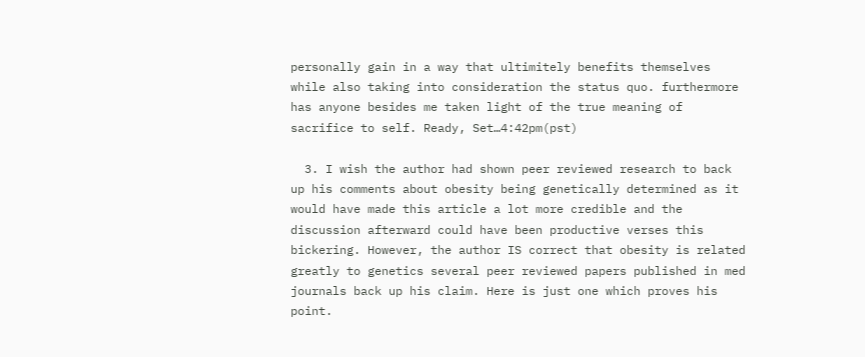personally gain in a way that ultimitely benefits themselves while also taking into consideration the status quo. furthermore has anyone besides me taken light of the true meaning of sacrifice to self. Ready, Set…4:42pm(pst)

  3. I wish the author had shown peer reviewed research to back up his comments about obesity being genetically determined as it would have made this article a lot more credible and the discussion afterward could have been productive verses this bickering. However, the author IS correct that obesity is related greatly to genetics several peer reviewed papers published in med journals back up his claim. Here is just one which proves his point.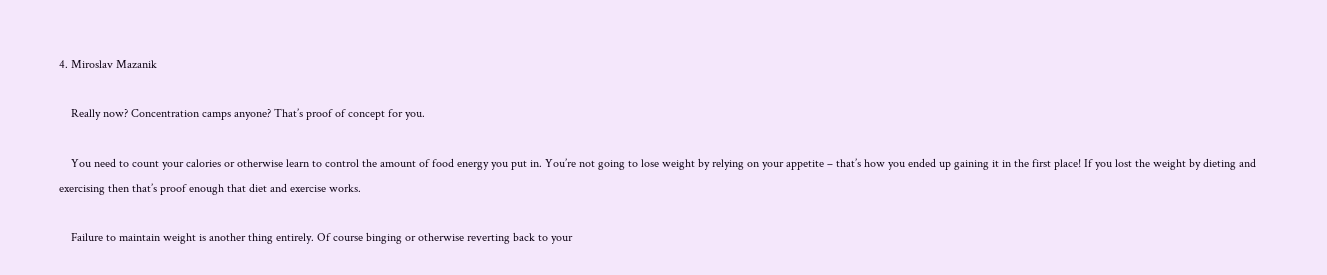4. Miroslav Mazanik

    Really now? Concentration camps anyone? That’s proof of concept for you.

    You need to count your calories or otherwise learn to control the amount of food energy you put in. You’re not going to lose weight by relying on your appetite – that’s how you ended up gaining it in the first place! If you lost the weight by dieting and exercising then that’s proof enough that diet and exercise works.

    Failure to maintain weight is another thing entirely. Of course binging or otherwise reverting back to your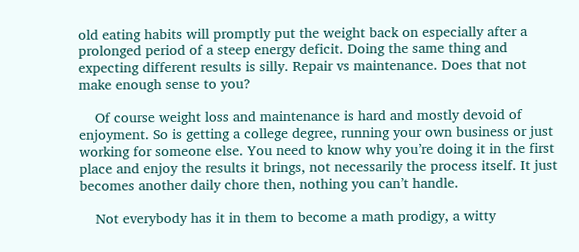old eating habits will promptly put the weight back on especially after a prolonged period of a steep energy deficit. Doing the same thing and expecting different results is silly. Repair vs maintenance. Does that not make enough sense to you?

    Of course weight loss and maintenance is hard and mostly devoid of enjoyment. So is getting a college degree, running your own business or just working for someone else. You need to know why you’re doing it in the first place and enjoy the results it brings, not necessarily the process itself. It just becomes another daily chore then, nothing you can’t handle.

    Not everybody has it in them to become a math prodigy, a witty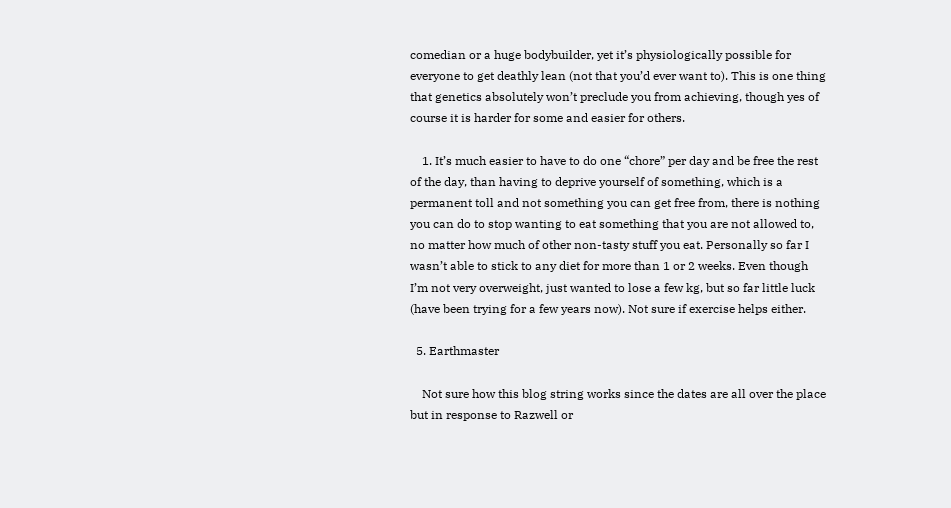comedian or a huge bodybuilder, yet it’s physiologically possible for everyone to get deathly lean (not that you’d ever want to). This is one thing that genetics absolutely won’t preclude you from achieving, though yes of course it is harder for some and easier for others.

    1. It’s much easier to have to do one “chore” per day and be free the rest of the day, than having to deprive yourself of something, which is a permanent toll and not something you can get free from, there is nothing you can do to stop wanting to eat something that you are not allowed to, no matter how much of other non-tasty stuff you eat. Personally so far I wasn’t able to stick to any diet for more than 1 or 2 weeks. Even though I’m not very overweight, just wanted to lose a few kg, but so far little luck (have been trying for a few years now). Not sure if exercise helps either.

  5. Earthmaster

    Not sure how this blog string works since the dates are all over the place but in response to Razwell or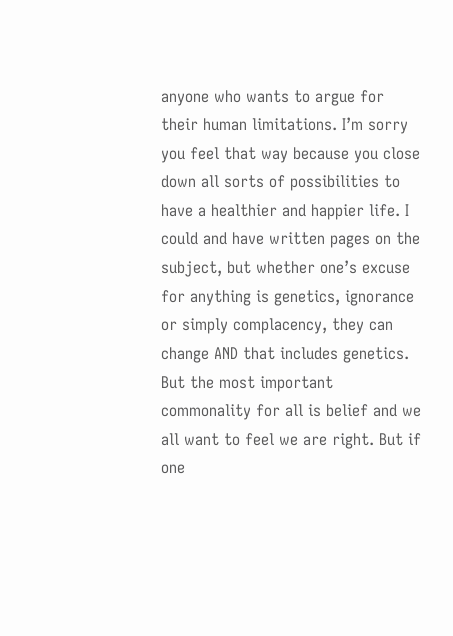anyone who wants to argue for their human limitations. I’m sorry you feel that way because you close down all sorts of possibilities to have a healthier and happier life. I could and have written pages on the subject, but whether one’s excuse for anything is genetics, ignorance or simply complacency, they can change AND that includes genetics. But the most important commonality for all is belief and we all want to feel we are right. But if one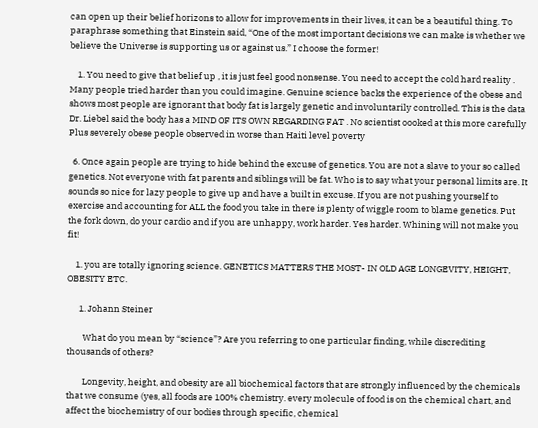can open up their belief horizons to allow for improvements in their lives, it can be a beautiful thing. To paraphrase something that Einstein said, “One of the most important decisions we can make is whether we believe the Universe is supporting us or against us.” I choose the former!

    1. You need to give that belief up , it is just feel good nonsense. You need to accept the cold hard reality . Many people tried harder than you could imagine. Genuine science backs the experience of the obese and shows most people are ignorant that body fat is largely genetic and involuntarily controlled. This is the data Dr. Liebel said the body has a MIND OF ITS OWN REGARDING FAT . No scientist oooked at this more carefully Plus severely obese people observed in worse than Haiti level poverty

  6. Once again people are trying to hide behind the excuse of genetics. You are not a slave to your so called genetics. Not everyone with fat parents and siblings will be fat. Who is to say what your personal limits are. It sounds so nice for lazy people to give up and have a built in excuse. If you are not pushing yourself to exercise and accounting for ALL the food you take in there is plenty of wiggle room to blame genetics. Put the fork down, do your cardio and if you are unhappy, work harder. Yes harder. Whining will not make you fit!

    1. you are totally ignoring science. GENETICS MATTERS THE MOST- IN OLD AGE LONGEVITY, HEIGHT, OBESITY ETC.

      1. Johann Steiner

        What do you mean by “science”? Are you referring to one particular finding, while discrediting thousands of others?

        Longevity, height, and obesity are all biochemical factors that are strongly influenced by the chemicals that we consume (yes, all foods are 100% chemistry. every molecule of food is on the chemical chart, and affect the biochemistry of our bodies through specific, chemical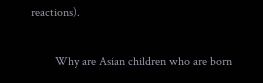reactions).

        Why are Asian children who are born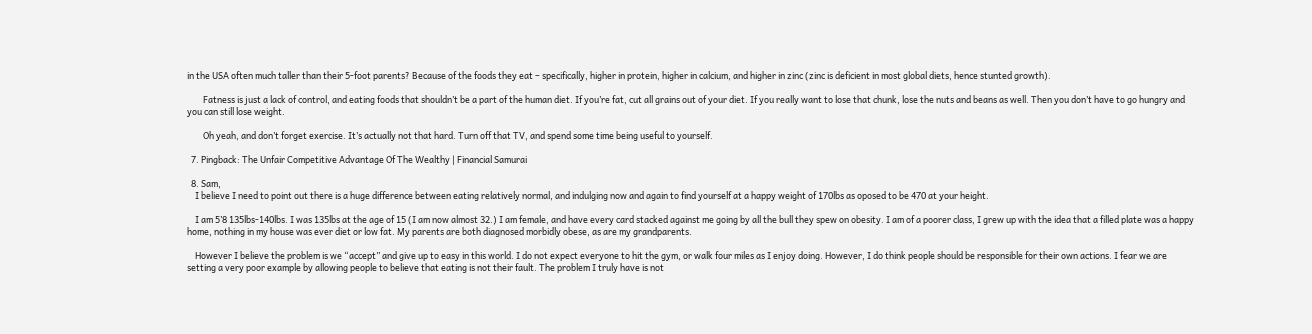in the USA often much taller than their 5-foot parents? Because of the foods they eat – specifically, higher in protein, higher in calcium, and higher in zinc (zinc is deficient in most global diets, hence stunted growth).

        Fatness is just a lack of control, and eating foods that shouldn’t be a part of the human diet. If you’re fat, cut all grains out of your diet. If you really want to lose that chunk, lose the nuts and beans as well. Then you don’t have to go hungry and you can still lose weight.

        Oh yeah, and don’t forget exercise. It’s actually not that hard. Turn off that TV, and spend some time being useful to yourself.

  7. Pingback: The Unfair Competitive Advantage Of The Wealthy | Financial Samurai

  8. Sam,
    I believe I need to point out there is a huge difference between eating relatively normal, and indulging now and again to find yourself at a happy weight of 170lbs as oposed to be 470 at your height.

    I am 5’8 135lbs-140lbs. I was 135lbs at the age of 15 (I am now almost 32.) I am female, and have every card stacked against me going by all the bull they spew on obesity. I am of a poorer class, I grew up with the idea that a filled plate was a happy home, nothing in my house was ever diet or low fat. My parents are both diagnosed morbidly obese, as are my grandparents.

    However I believe the problem is we “accept” and give up to easy in this world. I do not expect everyone to hit the gym, or walk four miles as I enjoy doing. However, I do think people should be responsible for their own actions. I fear we are setting a very poor example by allowing people to believe that eating is not their fault. The problem I truly have is not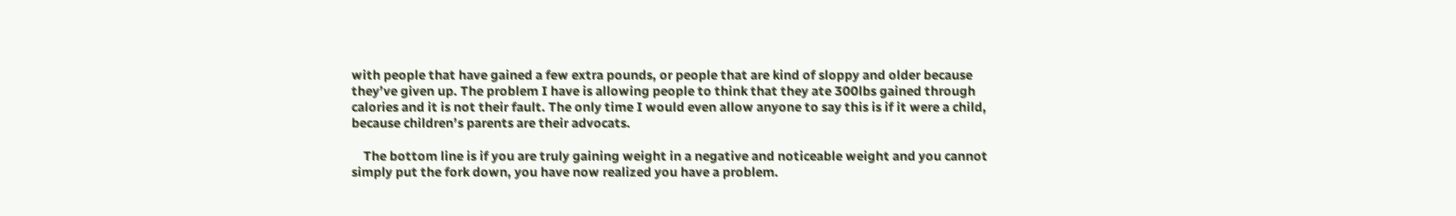with people that have gained a few extra pounds, or people that are kind of sloppy and older because they’ve given up. The problem I have is allowing people to think that they ate 300lbs gained through calories and it is not their fault. The only time I would even allow anyone to say this is if it were a child, because children’s parents are their advocats.

    The bottom line is if you are truly gaining weight in a negative and noticeable weight and you cannot simply put the fork down, you have now realized you have a problem.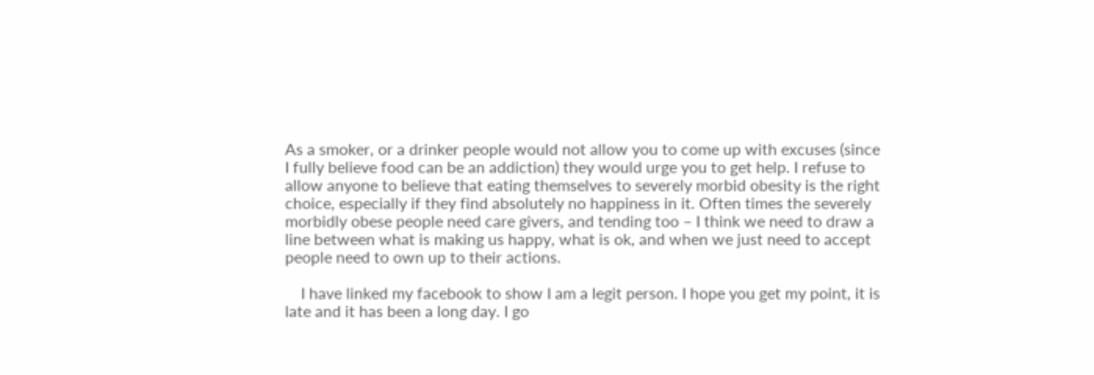As a smoker, or a drinker people would not allow you to come up with excuses (since I fully believe food can be an addiction) they would urge you to get help. I refuse to allow anyone to believe that eating themselves to severely morbid obesity is the right choice, especially if they find absolutely no happiness in it. Often times the severely morbidly obese people need care givers, and tending too – I think we need to draw a line between what is making us happy, what is ok, and when we just need to accept people need to own up to their actions.

    I have linked my facebook to show I am a legit person. I hope you get my point, it is late and it has been a long day. I go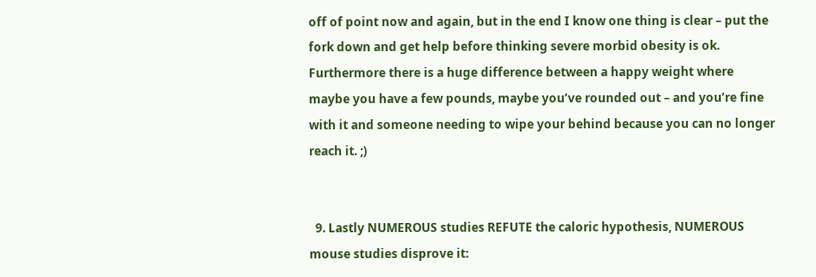off of point now and again, but in the end I know one thing is clear – put the fork down and get help before thinking severe morbid obesity is ok. Furthermore there is a huge difference between a happy weight where maybe you have a few pounds, maybe you’ve rounded out – and you’re fine with it and someone needing to wipe your behind because you can no longer reach it. ;)


  9. Lastly NUMEROUS studies REFUTE the caloric hypothesis, NUMEROUS mouse studies disprove it: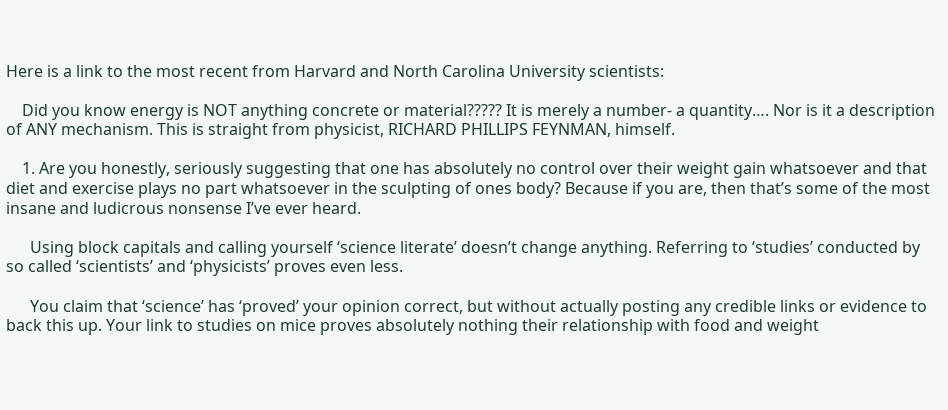Here is a link to the most recent from Harvard and North Carolina University scientists:

    Did you know energy is NOT anything concrete or material????? It is merely a number- a quantity…. Nor is it a description of ANY mechanism. This is straight from physicist, RICHARD PHILLIPS FEYNMAN, himself.

    1. Are you honestly, seriously suggesting that one has absolutely no control over their weight gain whatsoever and that diet and exercise plays no part whatsoever in the sculpting of ones body? Because if you are, then that’s some of the most insane and ludicrous nonsense I’ve ever heard.

      Using block capitals and calling yourself ‘science literate’ doesn’t change anything. Referring to ‘studies’ conducted by so called ‘scientists’ and ‘physicists’ proves even less.

      You claim that ‘science’ has ‘proved’ your opinion correct, but without actually posting any credible links or evidence to back this up. Your link to studies on mice proves absolutely nothing their relationship with food and weight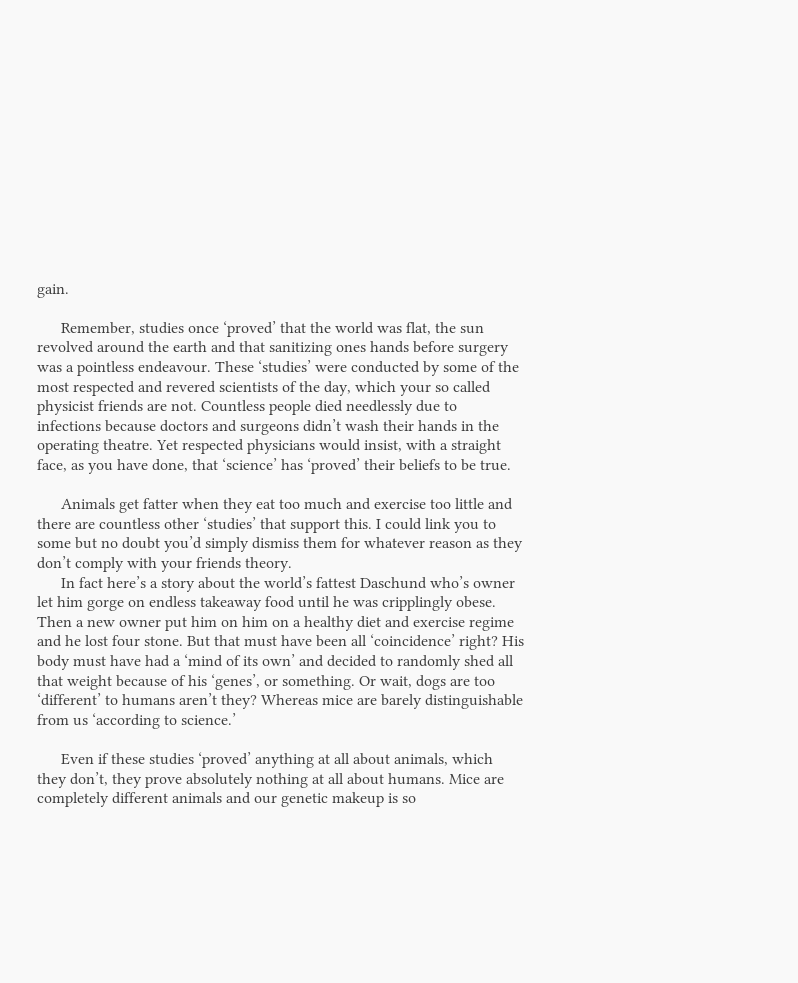gain.

      Remember, studies once ‘proved’ that the world was flat, the sun revolved around the earth and that sanitizing ones hands before surgery was a pointless endeavour. These ‘studies’ were conducted by some of the most respected and revered scientists of the day, which your so called physicist friends are not. Countless people died needlessly due to infections because doctors and surgeons didn’t wash their hands in the operating theatre. Yet respected physicians would insist, with a straight face, as you have done, that ‘science’ has ‘proved’ their beliefs to be true.

      Animals get fatter when they eat too much and exercise too little and there are countless other ‘studies’ that support this. I could link you to some but no doubt you’d simply dismiss them for whatever reason as they don’t comply with your friends theory.
      In fact here’s a story about the world’s fattest Daschund who’s owner let him gorge on endless takeaway food until he was cripplingly obese. Then a new owner put him on him on a healthy diet and exercise regime and he lost four stone. But that must have been all ‘coincidence’ right? His body must have had a ‘mind of its own’ and decided to randomly shed all that weight because of his ‘genes’, or something. Or wait, dogs are too ‘different’ to humans aren’t they? Whereas mice are barely distinguishable from us ‘according to science.’

      Even if these studies ‘proved’ anything at all about animals, which they don’t, they prove absolutely nothing at all about humans. Mice are completely different animals and our genetic makeup is so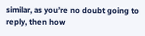similar, as you’re no doubt going to reply, then how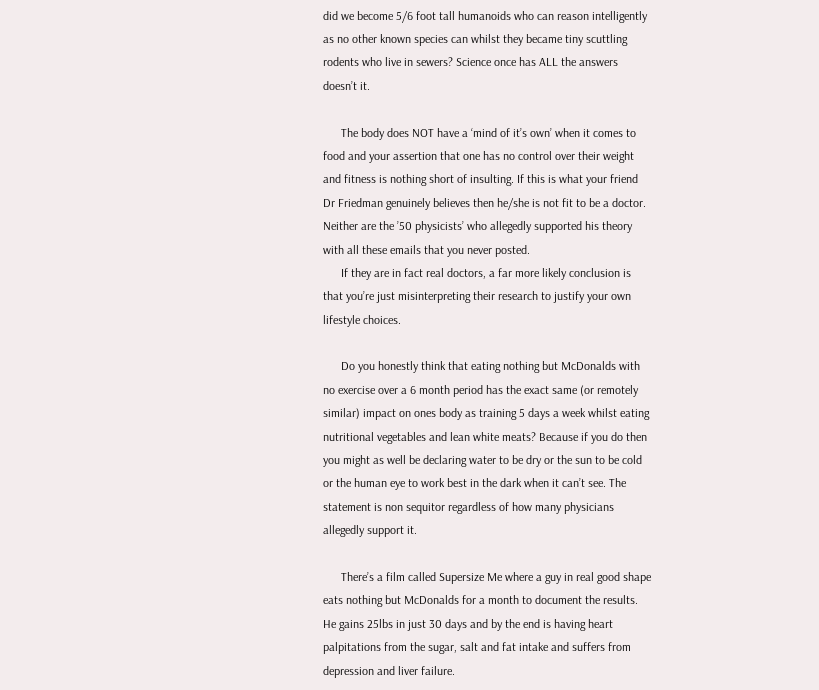did we become 5/6 foot tall humanoids who can reason intelligently as no other known species can whilst they became tiny scuttling rodents who live in sewers? Science once has ALL the answers doesn’t it.

      The body does NOT have a ‘mind of it’s own’ when it comes to food and your assertion that one has no control over their weight and fitness is nothing short of insulting. If this is what your friend Dr Friedman genuinely believes then he/she is not fit to be a doctor. Neither are the ’50 physicists’ who allegedly supported his theory with all these emails that you never posted.
      If they are in fact real doctors, a far more likely conclusion is that you’re just misinterpreting their research to justify your own lifestyle choices.

      Do you honestly think that eating nothing but McDonalds with no exercise over a 6 month period has the exact same (or remotely similar) impact on ones body as training 5 days a week whilst eating nutritional vegetables and lean white meats? Because if you do then you might as well be declaring water to be dry or the sun to be cold or the human eye to work best in the dark when it can’t see. The statement is non sequitor regardless of how many physicians allegedly support it.

      There’s a film called Supersize Me where a guy in real good shape eats nothing but McDonalds for a month to document the results. He gains 25lbs in just 30 days and by the end is having heart palpitations from the sugar, salt and fat intake and suffers from depression and liver failure.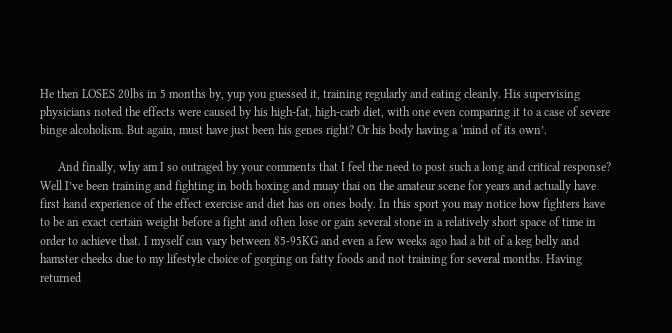He then LOSES 20lbs in 5 months by, yup you guessed it, training regularly and eating cleanly. His supervising physicians noted the effects were caused by his high-fat, high-carb diet, with one even comparing it to a case of severe binge alcoholism. But again, must have just been his genes right? Or his body having a ‘mind of its own’.

      And finally, why am I so outraged by your comments that I feel the need to post such a long and critical response? Well I’ve been training and fighting in both boxing and muay thai on the amateur scene for years and actually have first hand experience of the effect exercise and diet has on ones body. In this sport you may notice how fighters have to be an exact certain weight before a fight and often lose or gain several stone in a relatively short space of time in order to achieve that. I myself can vary between 85-95KG and even a few weeks ago had a bit of a keg belly and hamster cheeks due to my lifestyle choice of gorging on fatty foods and not training for several months. Having returned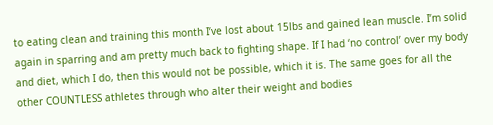to eating clean and training this month I’ve lost about 15lbs and gained lean muscle. I’m solid again in sparring and am pretty much back to fighting shape. If I had ‘no control’ over my body and diet, which I do, then this would not be possible, which it is. The same goes for all the other COUNTLESS athletes through who alter their weight and bodies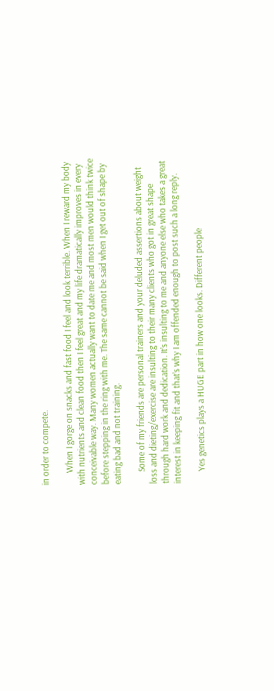in order to compete.

      When I gorge on snacks and fast food I feel and look terrible. When I reward my body with nutrients and clean food then I feel great and my life dramatically improves in every conceivable way. Many women actually want to date me and most men would think twice before stepping in the ring with me. The same cannot be said when I get out of shape by eating bad and not training.

      Some of my friends are personal trainers and your deluded assertions about weight loss and dieting/exercise are insulting to their many clients who got in great shape through hard work and dedication. It’s insulting to me and anyone else who takes a great interest in keeping fit and that’s why I am offended enough to post such a long reply.

      Yes genetics plays a HUGE part in how one looks. Different people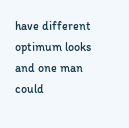have different optimum looks and one man could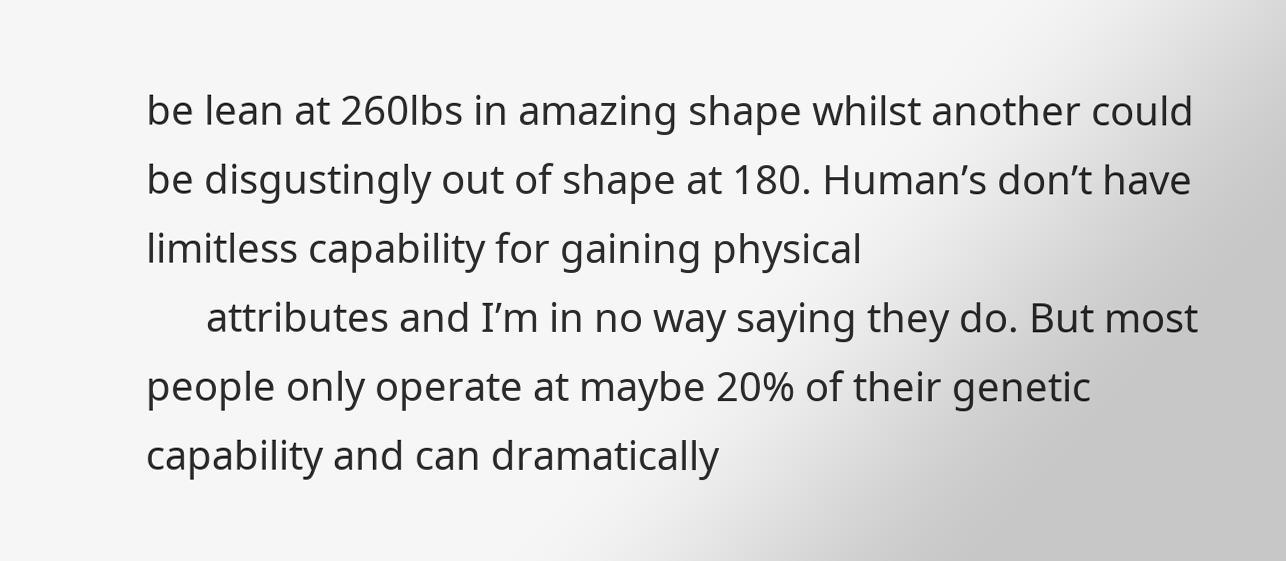be lean at 260lbs in amazing shape whilst another could be disgustingly out of shape at 180. Human’s don’t have limitless capability for gaining physical
      attributes and I’m in no way saying they do. But most people only operate at maybe 20% of their genetic capability and can dramatically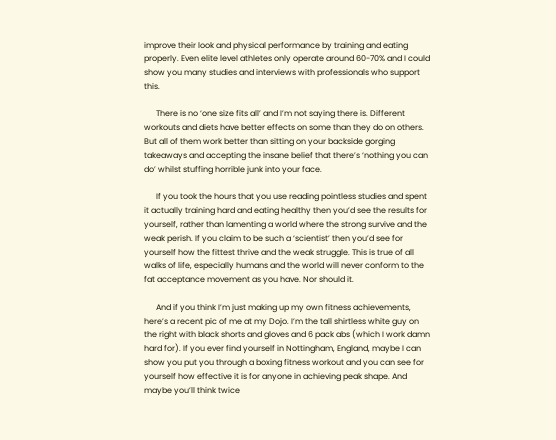improve their look and physical performance by training and eating properly. Even elite level athletes only operate around 60-70% and I could show you many studies and interviews with professionals who support this.

      There is no ‘one size fits all’ and I’m not saying there is. Different workouts and diets have better effects on some than they do on others. But all of them work better than sitting on your backside gorging takeaways and accepting the insane belief that there’s ‘nothing you can do’ whilst stuffing horrible junk into your face.

      If you took the hours that you use reading pointless studies and spent it actually training hard and eating healthy then you’d see the results for yourself, rather than lamenting a world where the strong survive and the weak perish. If you claim to be such a ‘scientist’ then you’d see for yourself how the fittest thrive and the weak struggle. This is true of all walks of life, especially humans and the world will never conform to the fat acceptance movement as you have. Nor should it.

      And if you think I’m just making up my own fitness achievements, here’s a recent pic of me at my Dojo. I’m the tall shirtless white guy on the right with black shorts and gloves and 6 pack abs (which I work damn hard for). If you ever find yourself in Nottingham, England, maybe I can show you put you through a boxing fitness workout and you can see for yourself how effective it is for anyone in achieving peak shape. And maybe you’ll think twice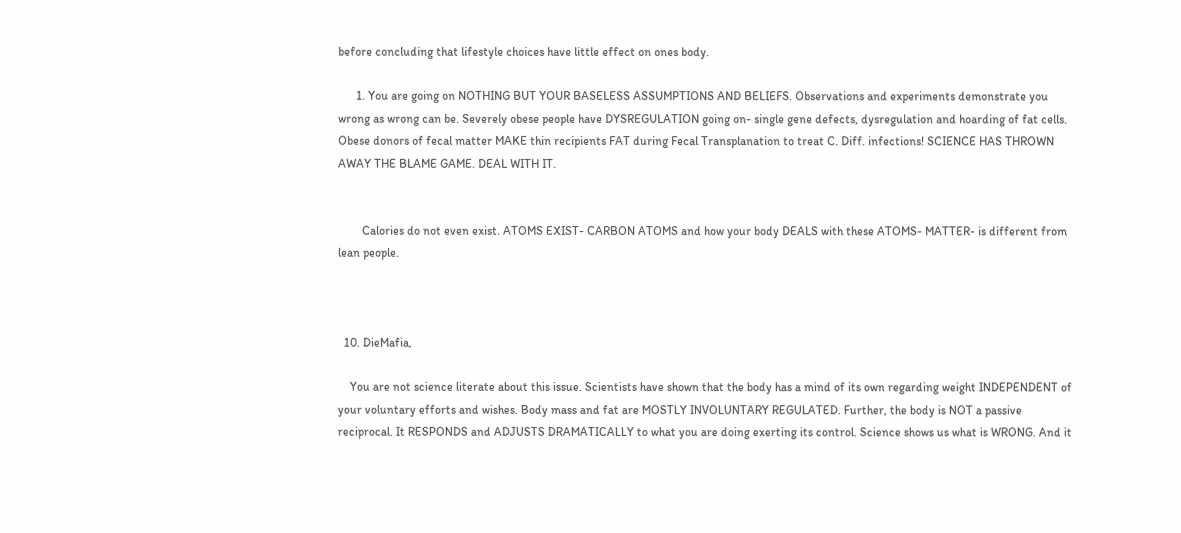before concluding that lifestyle choices have little effect on ones body.

      1. You are going on NOTHING BUT YOUR BASELESS ASSUMPTIONS AND BELIEFS. Observations and experiments demonstrate you wrong as wrong can be. Severely obese people have DYSREGULATION going on- single gene defects, dysregulation and hoarding of fat cells. Obese donors of fecal matter MAKE thin recipients FAT during Fecal Transplanation to treat C. Diff. infections! SCIENCE HAS THROWN AWAY THE BLAME GAME. DEAL WITH IT.


        Calories do not even exist. ATOMS EXIST- CARBON ATOMS and how your body DEALS with these ATOMS- MATTER- is different from lean people.



  10. DieMafia,

    You are not science literate about this issue. Scientists have shown that the body has a mind of its own regarding weight INDEPENDENT of your voluntary efforts and wishes. Body mass and fat are MOSTLY INVOLUNTARY REGULATED. Further, the body is NOT a passive reciprocal. It RESPONDS and ADJUSTS DRAMATICALLY to what you are doing exerting its control. Science shows us what is WRONG. And it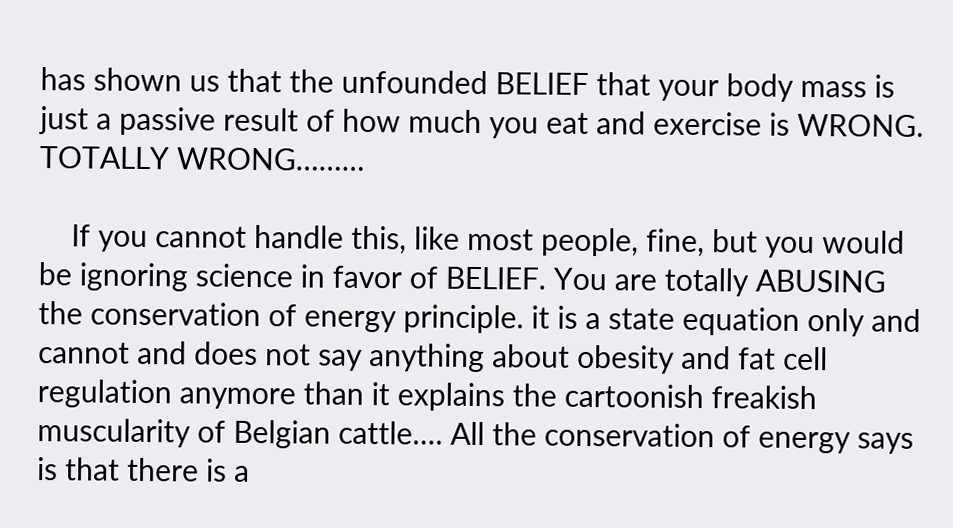has shown us that the unfounded BELIEF that your body mass is just a passive result of how much you eat and exercise is WRONG. TOTALLY WRONG………

    If you cannot handle this, like most people, fine, but you would be ignoring science in favor of BELIEF. You are totally ABUSING the conservation of energy principle. it is a state equation only and cannot and does not say anything about obesity and fat cell regulation anymore than it explains the cartoonish freakish muscularity of Belgian cattle…. All the conservation of energy says is that there is a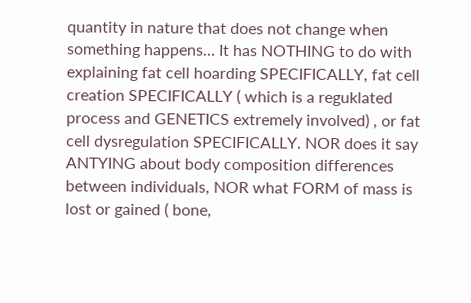quantity in nature that does not change when something happens… It has NOTHING to do with explaining fat cell hoarding SPECIFICALLY, fat cell creation SPECIFICALLY ( which is a reguklated process and GENETICS extremely involved) , or fat cell dysregulation SPECIFICALLY. NOR does it say ANTYING about body composition differences between individuals, NOR what FORM of mass is lost or gained ( bone,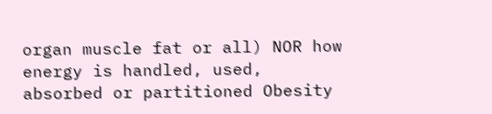organ muscle fat or all) NOR how energy is handled, used, absorbed or partitioned Obesity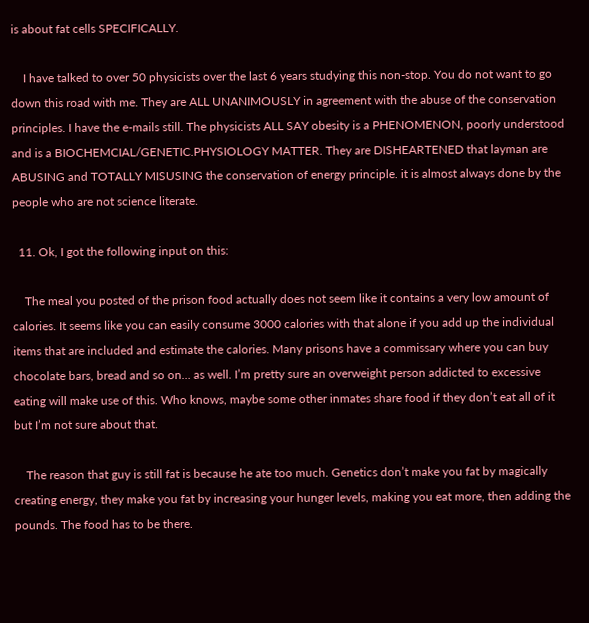is about fat cells SPECIFICALLY.

    I have talked to over 50 physicists over the last 6 years studying this non-stop. You do not want to go down this road with me. They are ALL UNANIMOUSLY in agreement with the abuse of the conservation principles. I have the e-mails still. The physicists ALL SAY obesity is a PHENOMENON, poorly understood and is a BIOCHEMCIAL/GENETIC.PHYSIOLOGY MATTER. They are DISHEARTENED that layman are ABUSING and TOTALLY MISUSING the conservation of energy principle. it is almost always done by the people who are not science literate.

  11. Ok, I got the following input on this:

    The meal you posted of the prison food actually does not seem like it contains a very low amount of calories. It seems like you can easily consume 3000 calories with that alone if you add up the individual items that are included and estimate the calories. Many prisons have a commissary where you can buy chocolate bars, bread and so on… as well. I’m pretty sure an overweight person addicted to excessive eating will make use of this. Who knows, maybe some other inmates share food if they don’t eat all of it but I’m not sure about that.

    The reason that guy is still fat is because he ate too much. Genetics don’t make you fat by magically creating energy, they make you fat by increasing your hunger levels, making you eat more, then adding the pounds. The food has to be there.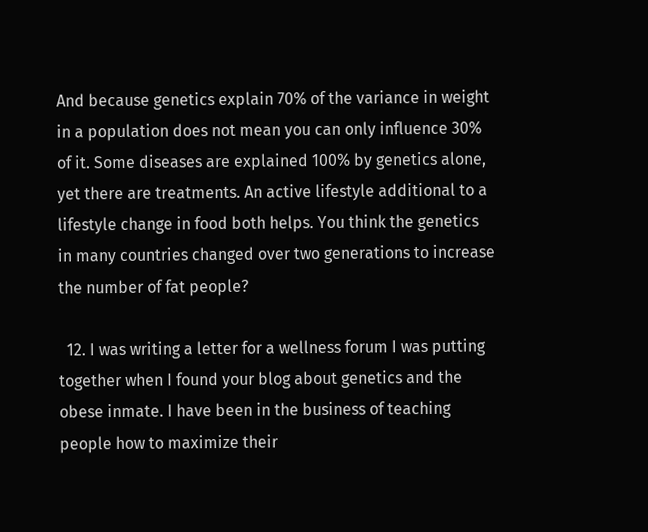And because genetics explain 70% of the variance in weight in a population does not mean you can only influence 30% of it. Some diseases are explained 100% by genetics alone, yet there are treatments. An active lifestyle additional to a lifestyle change in food both helps. You think the genetics in many countries changed over two generations to increase the number of fat people?

  12. I was writing a letter for a wellness forum I was putting together when I found your blog about genetics and the obese inmate. I have been in the business of teaching people how to maximize their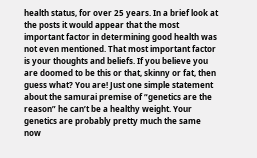health status, for over 25 years. In a brief look at the posts it would appear that the most important factor in determining good health was not even mentioned. That most important factor is your thoughts and beliefs. If you believe you are doomed to be this or that, skinny or fat, then guess what? You are! Just one simple statement about the samurai premise of “genetics are the reason” he can’t be a healthy weight. Your genetics are probably pretty much the same now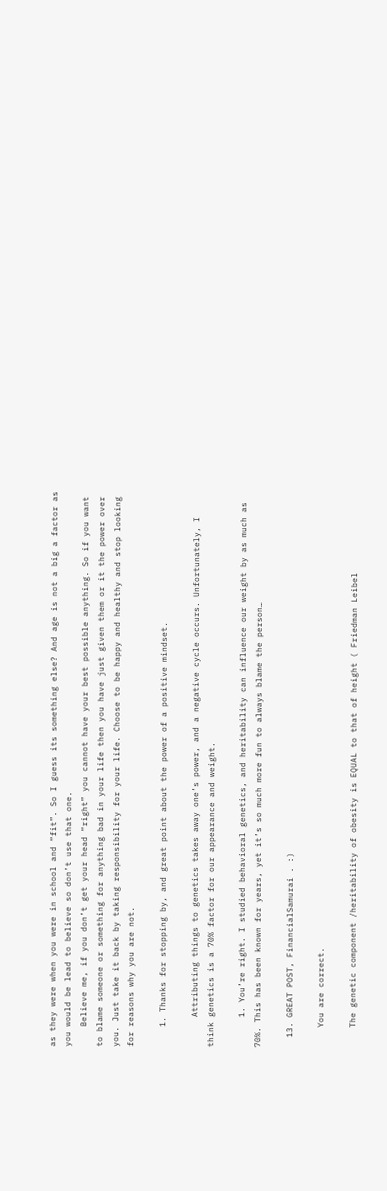as they were when you were in school and “fit”. So I guess its something else? And age is not a big a factor as you would be lead to believe so don’t use that one.
    Believe me, if you don’t get your head “right” you cannot have your best possible anything. So if you want to blame someone or something for anything bad in your life then you have just given them or it the power over you. Just take it back by taking responsibility for your life. Choose to be happy and healthy and stop looking for reasons why you are not.

    1. Thanks for stopping by, and great point about the power of a positive mindset.

      Attributing things to genetics takes away one’s power, and a negative cycle occurs. Unfortunately, I think genetics is a 70% factor for our appearance and weight.

      1. You’re right. I studied behavioral genetics, and heritability can influence our weight by as much as 70%. This has been known for years, yet it’s so much more fun to always blame the person…

  13. GREAT POST, FinancialSamurai . :)

    You are correct.

    The genetic component /heritability of obesity is EQUAL to that of height ( Friedman Leibel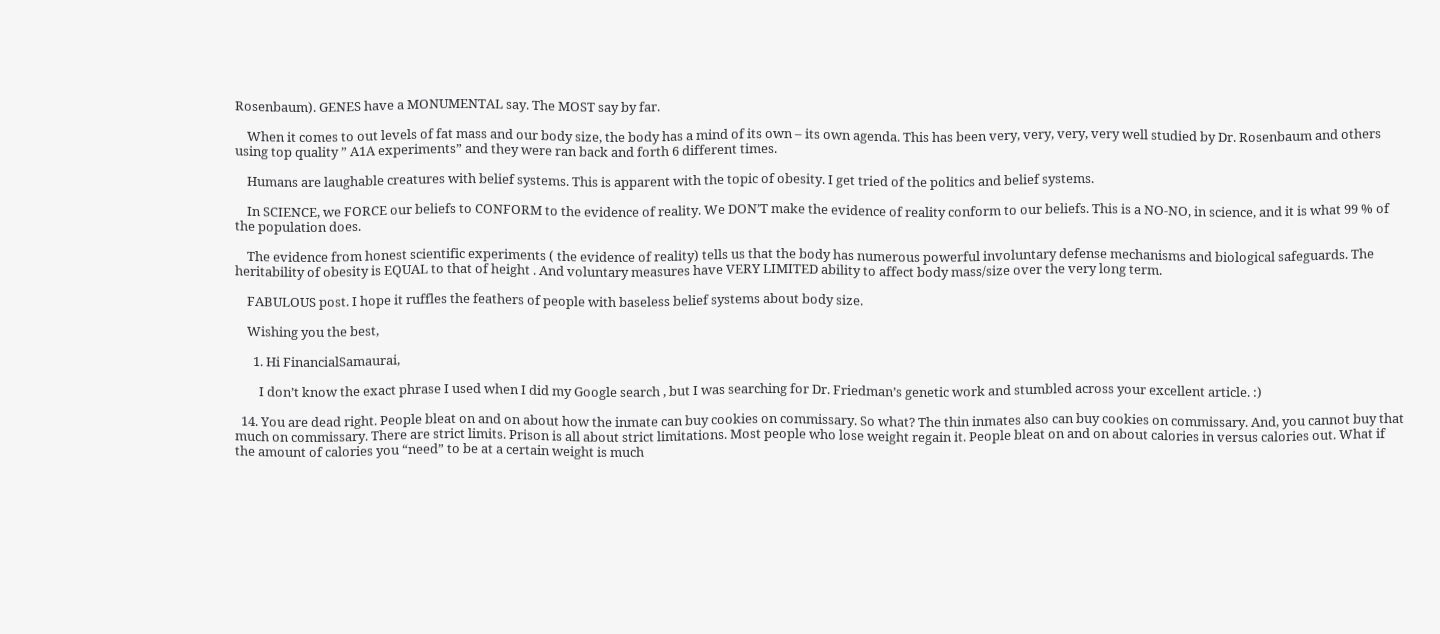Rosenbaum). GENES have a MONUMENTAL say. The MOST say by far.

    When it comes to out levels of fat mass and our body size, the body has a mind of its own – its own agenda. This has been very, very, very, very well studied by Dr. Rosenbaum and others using top quality ” A1A experiments” and they were ran back and forth 6 different times.

    Humans are laughable creatures with belief systems. This is apparent with the topic of obesity. I get tried of the politics and belief systems.

    In SCIENCE, we FORCE our beliefs to CONFORM to the evidence of reality. We DON’T make the evidence of reality conform to our beliefs. This is a NO-NO, in science, and it is what 99 % of the population does.

    The evidence from honest scientific experiments ( the evidence of reality) tells us that the body has numerous powerful involuntary defense mechanisms and biological safeguards. The heritability of obesity is EQUAL to that of height . And voluntary measures have VERY LIMITED ability to affect body mass/size over the very long term.

    FABULOUS post. I hope it ruffles the feathers of people with baseless belief systems about body size.

    Wishing you the best,

      1. Hi FinancialSamaurai,

        I don’t know the exact phrase I used when I did my Google search , but I was searching for Dr. Friedman’s genetic work and stumbled across your excellent article. :)

  14. You are dead right. People bleat on and on about how the inmate can buy cookies on commissary. So what? The thin inmates also can buy cookies on commissary. And, you cannot buy that much on commissary. There are strict limits. Prison is all about strict limitations. Most people who lose weight regain it. People bleat on and on about calories in versus calories out. What if the amount of calories you “need” to be at a certain weight is much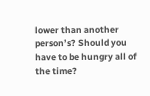lower than another person’s? Should you have to be hungry all of the time?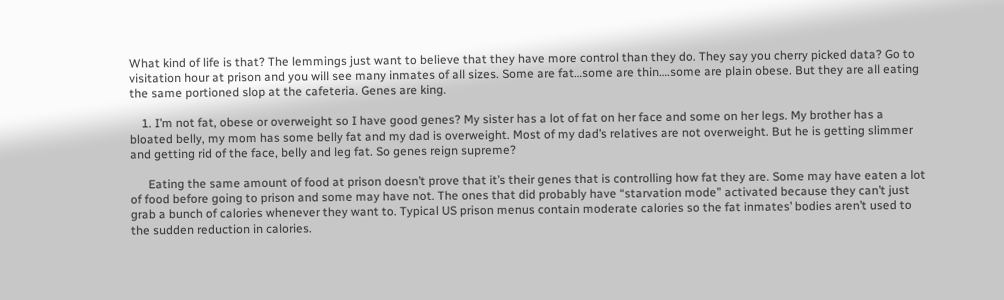What kind of life is that? The lemmings just want to believe that they have more control than they do. They say you cherry picked data? Go to visitation hour at prison and you will see many inmates of all sizes. Some are fat…some are thin….some are plain obese. But they are all eating the same portioned slop at the cafeteria. Genes are king.

    1. I’m not fat, obese or overweight so I have good genes? My sister has a lot of fat on her face and some on her legs. My brother has a bloated belly, my mom has some belly fat and my dad is overweight. Most of my dad’s relatives are not overweight. But he is getting slimmer and getting rid of the face, belly and leg fat. So genes reign supreme?

      Eating the same amount of food at prison doesn’t prove that it’s their genes that is controlling how fat they are. Some may have eaten a lot of food before going to prison and some may have not. The ones that did probably have “starvation mode” activated because they can’t just grab a bunch of calories whenever they want to. Typical US prison menus contain moderate calories so the fat inmates’ bodies aren’t used to the sudden reduction in calories.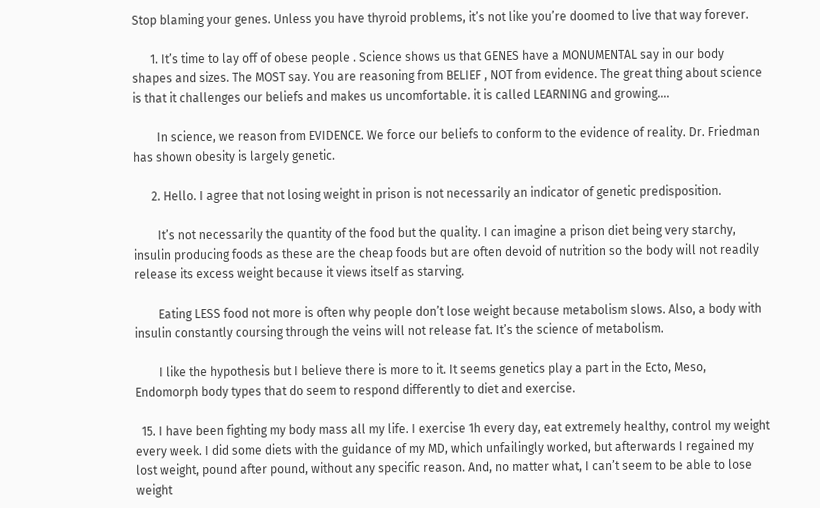Stop blaming your genes. Unless you have thyroid problems, it’s not like you’re doomed to live that way forever.

      1. It’s time to lay off of obese people . Science shows us that GENES have a MONUMENTAL say in our body shapes and sizes. The MOST say. You are reasoning from BELIEF , NOT from evidence. The great thing about science is that it challenges our beliefs and makes us uncomfortable. it is called LEARNING and growing….

        In science, we reason from EVIDENCE. We force our beliefs to conform to the evidence of reality. Dr. Friedman has shown obesity is largely genetic.

      2. Hello. I agree that not losing weight in prison is not necessarily an indicator of genetic predisposition.

        It’s not necessarily the quantity of the food but the quality. I can imagine a prison diet being very starchy, insulin producing foods as these are the cheap foods but are often devoid of nutrition so the body will not readily release its excess weight because it views itself as starving.

        Eating LESS food not more is often why people don’t lose weight because metabolism slows. Also, a body with insulin constantly coursing through the veins will not release fat. It’s the science of metabolism.

        I like the hypothesis but I believe there is more to it. It seems genetics play a part in the Ecto, Meso, Endomorph body types that do seem to respond differently to diet and exercise.

  15. I have been fighting my body mass all my life. I exercise 1h every day, eat extremely healthy, control my weight every week. I did some diets with the guidance of my MD, which unfailingly worked, but afterwards I regained my lost weight, pound after pound, without any specific reason. And, no matter what, I can’t seem to be able to lose weight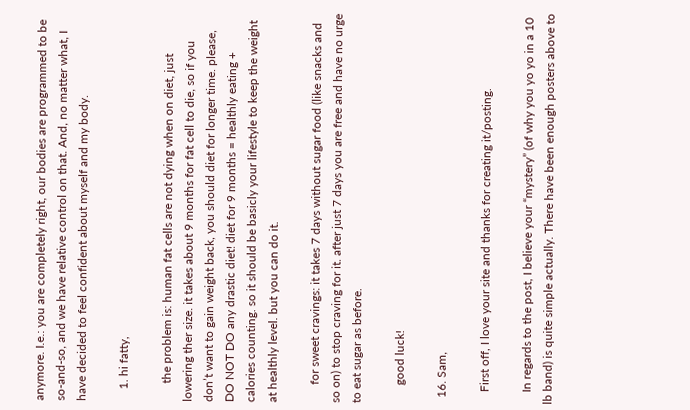anymore. I.e.: you are completely right, our bodies are programmed to be so-and-so, and we have relative control on that. And, no matter what, I have decided to feel confident about myself and my body.

    1. hi fatty,

      the problem is: human fat cells are not dying when on diet, just lowering ther size. it takes about 9 months for fat cell to die, so if you don’t want to gain weight back, you should diet for longer time. please, DO NOT DO any drastic diet! diet for 9 months = healthly eating + calories counting. so it should be basicly your lifestyle to keep the weight at healthly level. but you can do it.

      for sweet cravings: it takes 7 days without sugar food (like snacks and so on) to stop craving for it. after just 7 days you are free and have no urge to eat sugar as before.

      good luck!

  16. Sam,

    First off, I love your site and thanks for creating it/posting.

    In regards to the post, I believe your “mystery” (of why you yo yo in a 10 lb band) is quite simple actually. There have been enough posters above to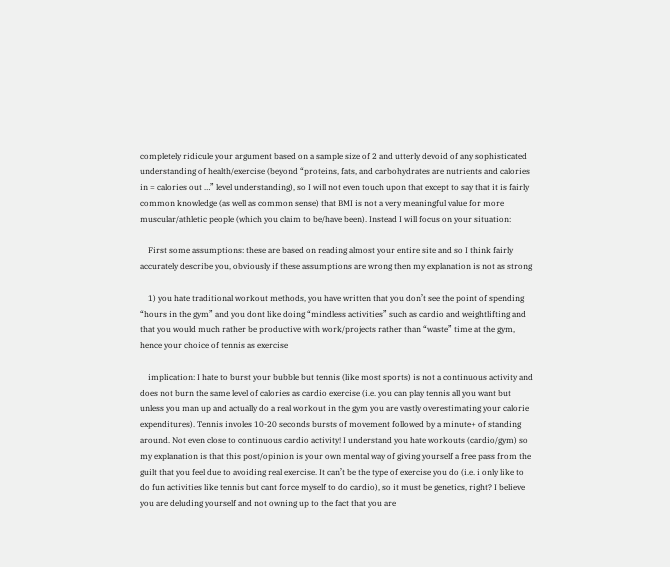completely ridicule your argument based on a sample size of 2 and utterly devoid of any sophisticated understanding of health/exercise (beyond “proteins, fats, and carbohydrates are nutrients and calories in = calories out …” level understanding), so I will not even touch upon that except to say that it is fairly common knowledge (as well as common sense) that BMI is not a very meaningful value for more muscular/athletic people (which you claim to be/have been). Instead I will focus on your situation:

    First some assumptions: these are based on reading almost your entire site and so I think fairly accurately describe you, obviously if these assumptions are wrong then my explanation is not as strong

    1) you hate traditional workout methods, you have written that you don’t see the point of spending “hours in the gym” and you dont like doing “mindless activities” such as cardio and weightlifting and that you would much rather be productive with work/projects rather than “waste” time at the gym, hence your choice of tennis as exercise

    implication: I hate to burst your bubble but tennis (like most sports) is not a continuous activity and does not burn the same level of calories as cardio exercise (i.e. you can play tennis all you want but unless you man up and actually do a real workout in the gym you are vastly overestimating your calorie expenditures). Tennis involes 10-20 seconds bursts of movement followed by a minute+ of standing around. Not even close to continuous cardio activity! I understand you hate workouts (cardio/gym) so my explanation is that this post/opinion is your own mental way of giving yourself a free pass from the guilt that you feel due to avoiding real exercise. It can’t be the type of exercise you do (i.e. i only like to do fun activities like tennis but cant force myself to do cardio), so it must be genetics, right? I believe you are deluding yourself and not owning up to the fact that you are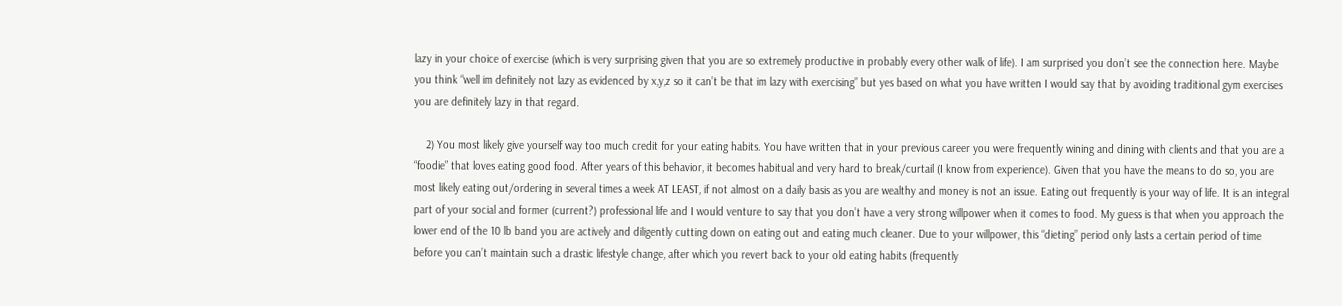lazy in your choice of exercise (which is very surprising given that you are so extremely productive in probably every other walk of life). I am surprised you don’t see the connection here. Maybe you think “well im definitely not lazy as evidenced by x,y,z so it can’t be that im lazy with exercising” but yes based on what you have written I would say that by avoiding traditional gym exercises you are definitely lazy in that regard.

    2) You most likely give yourself way too much credit for your eating habits. You have written that in your previous career you were frequently wining and dining with clients and that you are a “foodie” that loves eating good food. After years of this behavior, it becomes habitual and very hard to break/curtail (I know from experience). Given that you have the means to do so, you are most likely eating out/ordering in several times a week AT LEAST, if not almost on a daily basis as you are wealthy and money is not an issue. Eating out frequently is your way of life. It is an integral part of your social and former (current?) professional life and I would venture to say that you don’t have a very strong willpower when it comes to food. My guess is that when you approach the lower end of the 10 lb band you are actively and diligently cutting down on eating out and eating much cleaner. Due to your willpower, this “dieting” period only lasts a certain period of time before you can’t maintain such a drastic lifestyle change, after which you revert back to your old eating habits (frequently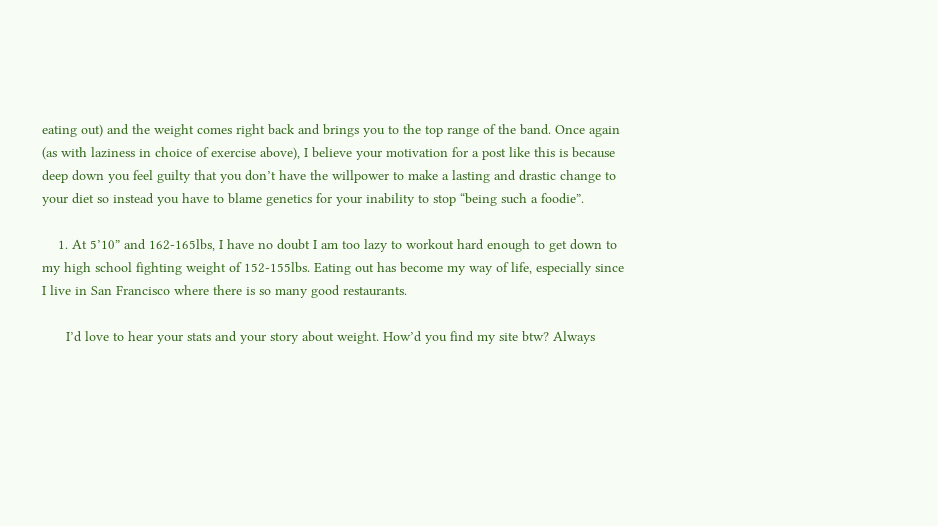eating out) and the weight comes right back and brings you to the top range of the band. Once again (as with laziness in choice of exercise above), I believe your motivation for a post like this is because deep down you feel guilty that you don’t have the willpower to make a lasting and drastic change to your diet so instead you have to blame genetics for your inability to stop “being such a foodie”.

    1. At 5’10” and 162-165lbs, I have no doubt I am too lazy to workout hard enough to get down to my high school fighting weight of 152-155lbs. Eating out has become my way of life, especially since I live in San Francisco where there is so many good restaurants.

      I’d love to hear your stats and your story about weight. How’d you find my site btw? Always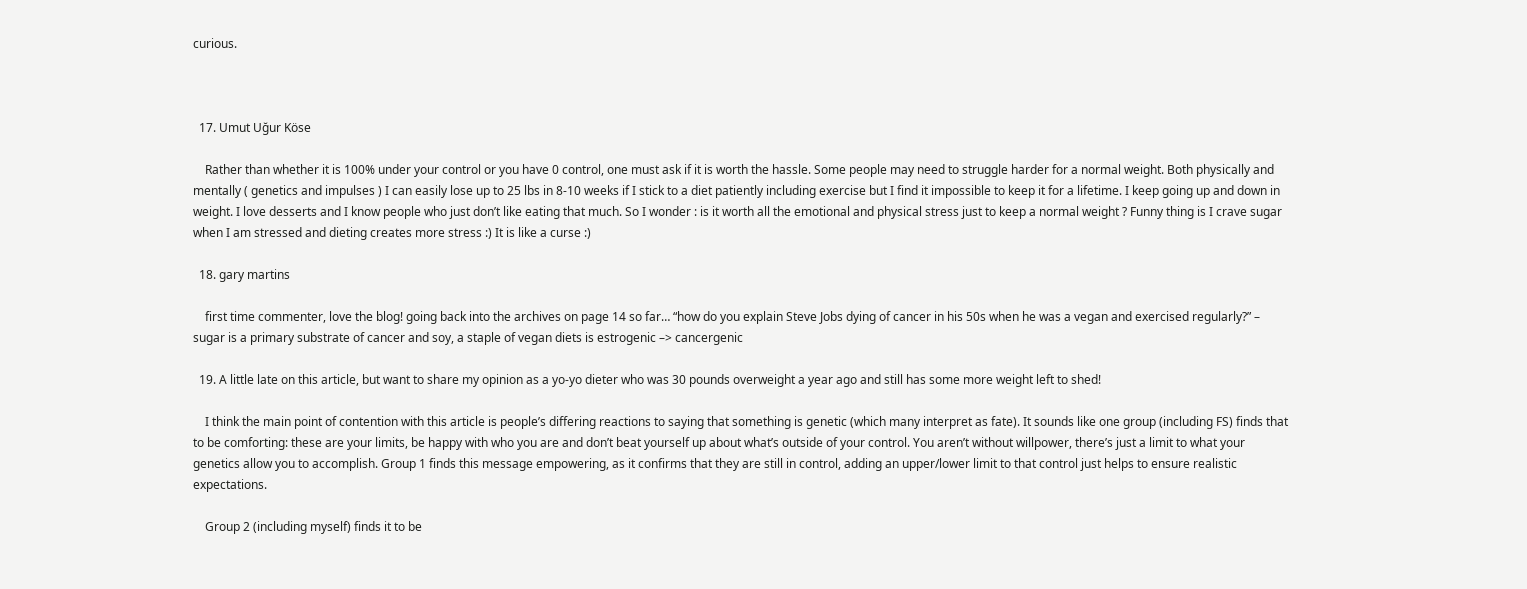curious.



  17. Umut Uğur Köse

    Rather than whether it is 100% under your control or you have 0 control, one must ask if it is worth the hassle. Some people may need to struggle harder for a normal weight. Both physically and mentally ( genetics and impulses ) I can easily lose up to 25 lbs in 8-10 weeks if I stick to a diet patiently including exercise but I find it impossible to keep it for a lifetime. I keep going up and down in weight. I love desserts and I know people who just don’t like eating that much. So I wonder : is it worth all the emotional and physical stress just to keep a normal weight ? Funny thing is I crave sugar when I am stressed and dieting creates more stress :) It is like a curse :)

  18. gary martins

    first time commenter, love the blog! going back into the archives on page 14 so far… “how do you explain Steve Jobs dying of cancer in his 50s when he was a vegan and exercised regularly?” – sugar is a primary substrate of cancer and soy, a staple of vegan diets is estrogenic –> cancergenic

  19. A little late on this article, but want to share my opinion as a yo-yo dieter who was 30 pounds overweight a year ago and still has some more weight left to shed!

    I think the main point of contention with this article is people’s differing reactions to saying that something is genetic (which many interpret as fate). It sounds like one group (including FS) finds that to be comforting: these are your limits, be happy with who you are and don’t beat yourself up about what’s outside of your control. You aren’t without willpower, there’s just a limit to what your genetics allow you to accomplish. Group 1 finds this message empowering, as it confirms that they are still in control, adding an upper/lower limit to that control just helps to ensure realistic expectations.

    Group 2 (including myself) finds it to be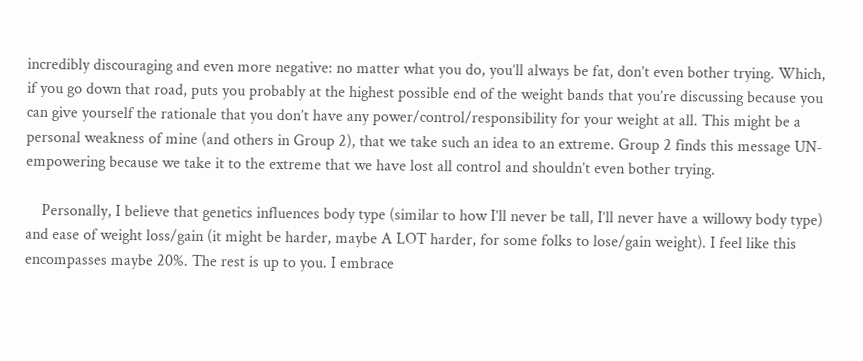incredibly discouraging and even more negative: no matter what you do, you’ll always be fat, don’t even bother trying. Which, if you go down that road, puts you probably at the highest possible end of the weight bands that you’re discussing because you can give yourself the rationale that you don’t have any power/control/responsibility for your weight at all. This might be a personal weakness of mine (and others in Group 2), that we take such an idea to an extreme. Group 2 finds this message UN-empowering because we take it to the extreme that we have lost all control and shouldn’t even bother trying.

    Personally, I believe that genetics influences body type (similar to how I’ll never be tall, I’ll never have a willowy body type) and ease of weight loss/gain (it might be harder, maybe A LOT harder, for some folks to lose/gain weight). I feel like this encompasses maybe 20%. The rest is up to you. I embrace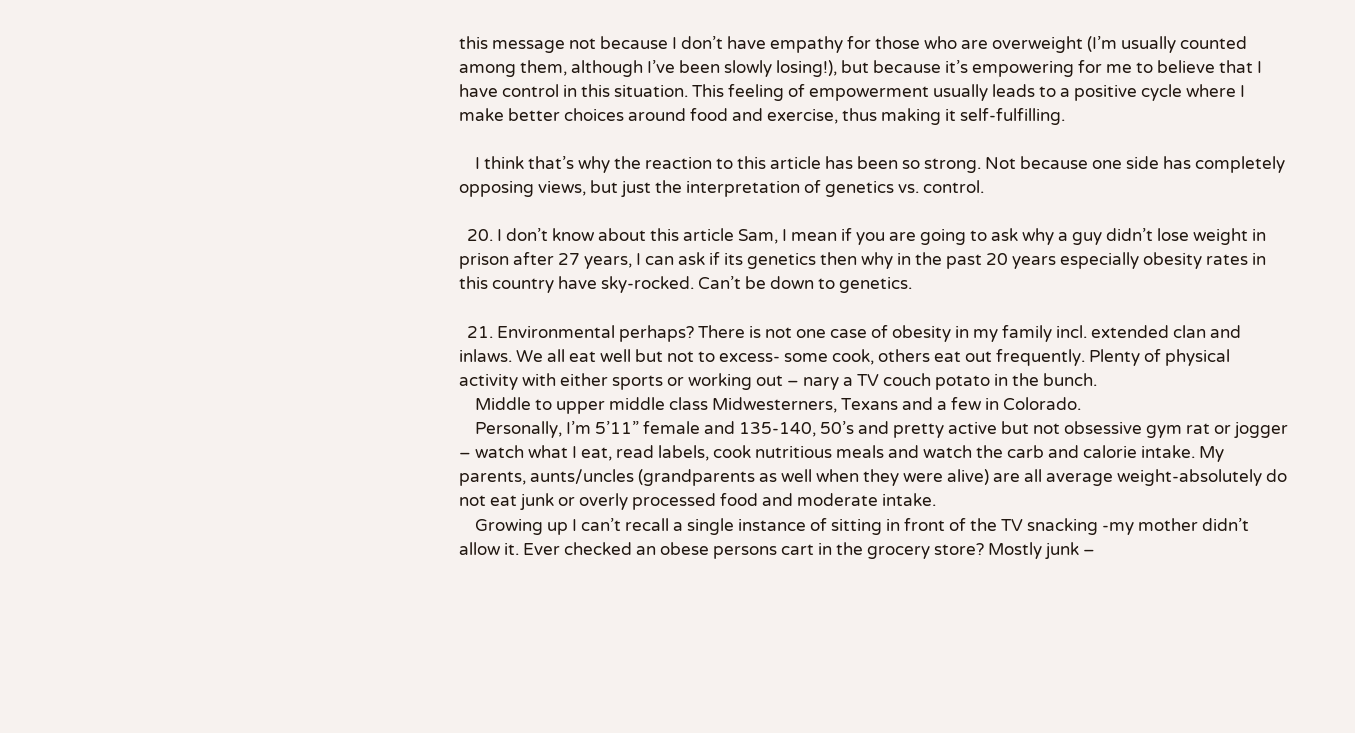this message not because I don’t have empathy for those who are overweight (I’m usually counted among them, although I’ve been slowly losing!), but because it’s empowering for me to believe that I have control in this situation. This feeling of empowerment usually leads to a positive cycle where I make better choices around food and exercise, thus making it self-fulfilling.

    I think that’s why the reaction to this article has been so strong. Not because one side has completely opposing views, but just the interpretation of genetics vs. control.

  20. I don’t know about this article Sam, I mean if you are going to ask why a guy didn’t lose weight in prison after 27 years, I can ask if its genetics then why in the past 20 years especially obesity rates in this country have sky-rocked. Can’t be down to genetics.

  21. Environmental perhaps? There is not one case of obesity in my family incl. extended clan and inlaws. We all eat well but not to excess- some cook, others eat out frequently. Plenty of physical activity with either sports or working out – nary a TV couch potato in the bunch.
    Middle to upper middle class Midwesterners, Texans and a few in Colorado.
    Personally, I’m 5’11” female and 135-140, 50’s and pretty active but not obsessive gym rat or jogger – watch what I eat, read labels, cook nutritious meals and watch the carb and calorie intake. My parents, aunts/uncles (grandparents as well when they were alive) are all average weight-absolutely do not eat junk or overly processed food and moderate intake.
    Growing up I can’t recall a single instance of sitting in front of the TV snacking -my mother didn’t allow it. Ever checked an obese persons cart in the grocery store? Mostly junk –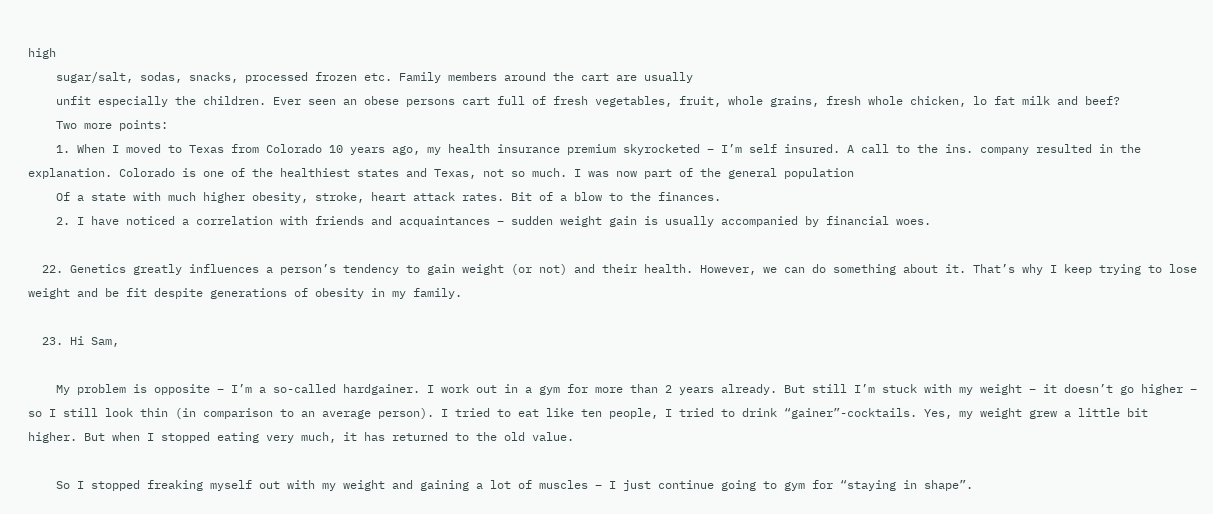high
    sugar/salt, sodas, snacks, processed frozen etc. Family members around the cart are usually
    unfit especially the children. Ever seen an obese persons cart full of fresh vegetables, fruit, whole grains, fresh whole chicken, lo fat milk and beef?
    Two more points:
    1. When I moved to Texas from Colorado 10 years ago, my health insurance premium skyrocketed – I’m self insured. A call to the ins. company resulted in the explanation. Colorado is one of the healthiest states and Texas, not so much. I was now part of the general population
    Of a state with much higher obesity, stroke, heart attack rates. Bit of a blow to the finances.
    2. I have noticed a correlation with friends and acquaintances – sudden weight gain is usually accompanied by financial woes.

  22. Genetics greatly influences a person’s tendency to gain weight (or not) and their health. However, we can do something about it. That’s why I keep trying to lose weight and be fit despite generations of obesity in my family.

  23. Hi Sam,

    My problem is opposite – I’m a so-called hardgainer. I work out in a gym for more than 2 years already. But still I’m stuck with my weight – it doesn’t go higher – so I still look thin (in comparison to an average person). I tried to eat like ten people, I tried to drink “gainer”-cocktails. Yes, my weight grew a little bit higher. But when I stopped eating very much, it has returned to the old value.

    So I stopped freaking myself out with my weight and gaining a lot of muscles – I just continue going to gym for “staying in shape”.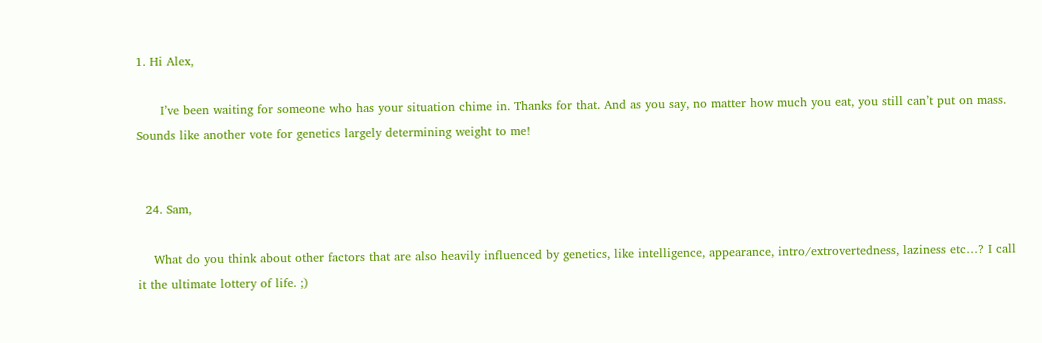1. Hi Alex,

      I’ve been waiting for someone who has your situation chime in. Thanks for that. And as you say, no matter how much you eat, you still can’t put on mass. Sounds like another vote for genetics largely determining weight to me!


  24. Sam,

    What do you think about other factors that are also heavily influenced by genetics, like intelligence, appearance, intro/extrovertedness, laziness etc…? I call it the ultimate lottery of life. ;)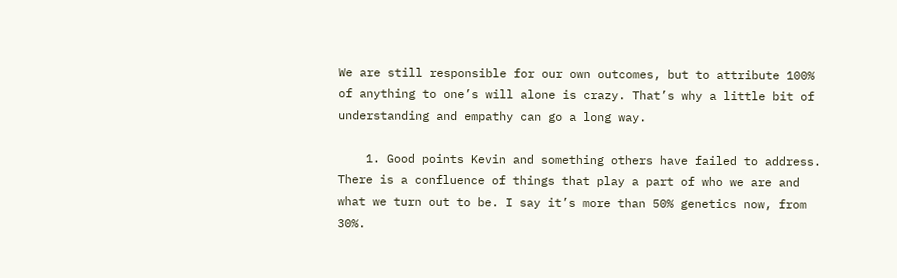We are still responsible for our own outcomes, but to attribute 100% of anything to one’s will alone is crazy. That’s why a little bit of understanding and empathy can go a long way.

    1. Good points Kevin and something others have failed to address. There is a confluence of things that play a part of who we are and what we turn out to be. I say it’s more than 50% genetics now, from 30%.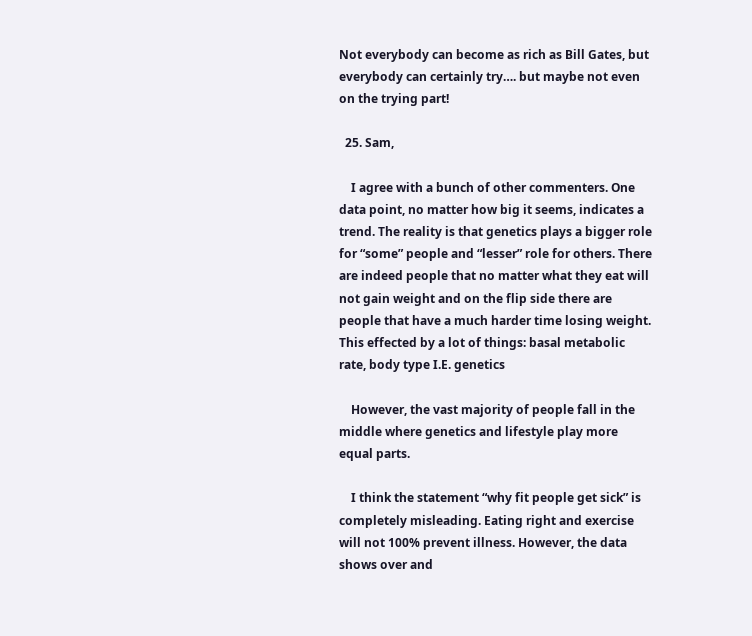Not everybody can become as rich as Bill Gates, but everybody can certainly try…. but maybe not even on the trying part!

  25. Sam,

    I agree with a bunch of other commenters. One data point, no matter how big it seems, indicates a trend. The reality is that genetics plays a bigger role for “some” people and “lesser” role for others. There are indeed people that no matter what they eat will not gain weight and on the flip side there are people that have a much harder time losing weight. This effected by a lot of things: basal metabolic rate, body type I.E. genetics

    However, the vast majority of people fall in the middle where genetics and lifestyle play more equal parts.

    I think the statement “why fit people get sick” is completely misleading. Eating right and exercise will not 100% prevent illness. However, the data shows over and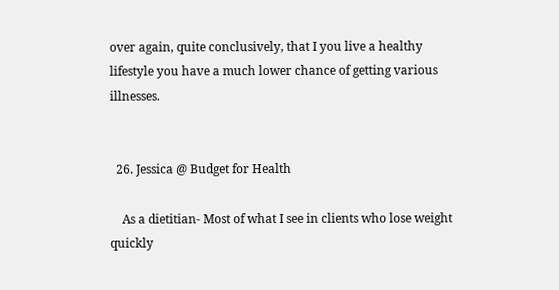over again, quite conclusively, that I you live a healthy lifestyle you have a much lower chance of getting various illnesses.


  26. Jessica @ Budget for Health

    As a dietitian- Most of what I see in clients who lose weight quickly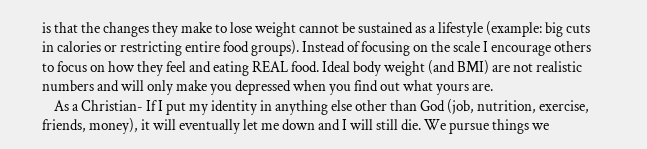is that the changes they make to lose weight cannot be sustained as a lifestyle (example: big cuts in calories or restricting entire food groups). Instead of focusing on the scale I encourage others to focus on how they feel and eating REAL food. Ideal body weight (and BMI) are not realistic numbers and will only make you depressed when you find out what yours are.
    As a Christian- If I put my identity in anything else other than God (job, nutrition, exercise, friends, money), it will eventually let me down and I will still die. We pursue things we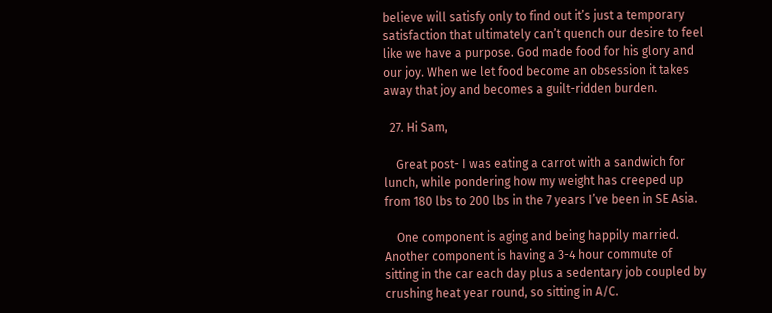believe will satisfy only to find out it’s just a temporary satisfaction that ultimately can’t quench our desire to feel like we have a purpose. God made food for his glory and our joy. When we let food become an obsession it takes away that joy and becomes a guilt-ridden burden.

  27. Hi Sam,

    Great post- I was eating a carrot with a sandwich for lunch, while pondering how my weight has creeped up from 180 lbs to 200 lbs in the 7 years I’ve been in SE Asia.

    One component is aging and being happily married. Another component is having a 3-4 hour commute of sitting in the car each day plus a sedentary job coupled by crushing heat year round, so sitting in A/C.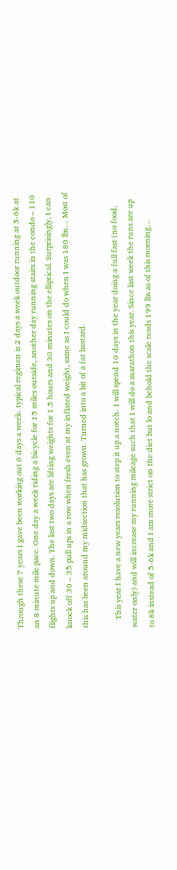Through these 7 years I gave been working out 6 days a week- typical regimen is 2 days a week outdoor running at 5-6k at an 8 minute mile pace. One day a week riding a bicycle for 15 miles outside, another day running stairs in the condo – 110 flights up and down. The last two days are lifting weights for 1.5 hours and 30 minutes on the elliptical. Surprisingly, I can knock off 30 – 35 pull ups in a row when fresh even at my inflated weight, same as I could do when I was 180 lbs… Most of this has been around my midsection that has grown. Turned into a bit of a fat bastard.

    This year I have a new years resolution to step it up a notch- I will spend 10 days in the year doing a full fast (no food, water only) and will increase my running mileage such that I will do a marathon this year. Since last week the runs are up to 8k instead of 5-6k and I am more strict on the diet but lo and behold the scale reads 199 lbs as of this morning…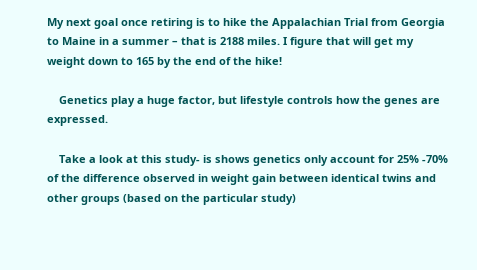My next goal once retiring is to hike the Appalachian Trial from Georgia to Maine in a summer – that is 2188 miles. I figure that will get my weight down to 165 by the end of the hike!

    Genetics play a huge factor, but lifestyle controls how the genes are expressed.

    Take a look at this study- is shows genetics only account for 25% -70% of the difference observed in weight gain between identical twins and other groups (based on the particular study)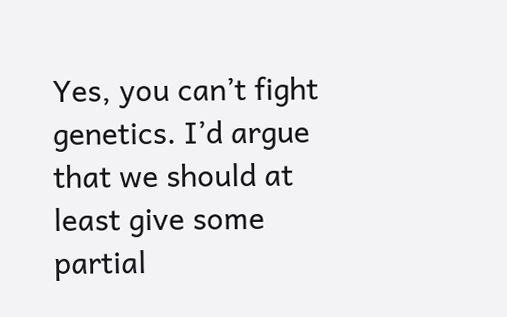Yes, you can’t fight genetics. I’d argue that we should at least give some partial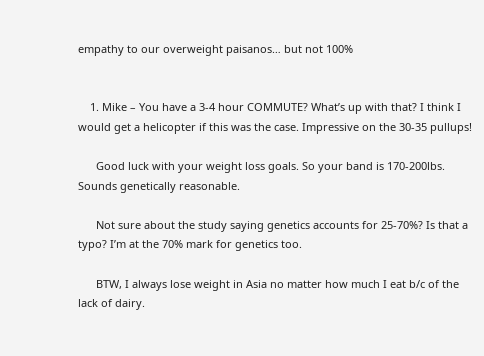empathy to our overweight paisanos… but not 100%


    1. Mike – You have a 3-4 hour COMMUTE? What’s up with that? I think I would get a helicopter if this was the case. Impressive on the 30-35 pullups!

      Good luck with your weight loss goals. So your band is 170-200lbs. Sounds genetically reasonable.

      Not sure about the study saying genetics accounts for 25-70%? Is that a typo? I’m at the 70% mark for genetics too.

      BTW, I always lose weight in Asia no matter how much I eat b/c of the lack of dairy.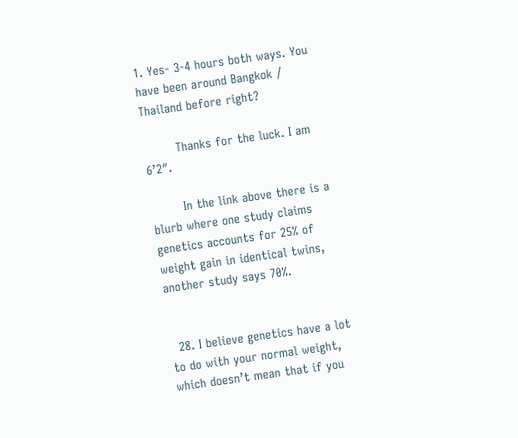1. Yes- 3-4 hours both ways. You have been around Bangkok / Thailand before right?

        Thanks for the luck. I am 6’2″.

        In the link above there is a blurb where one study claims genetics accounts for 25% of weight gain in identical twins, another study says 70%.


  28. I believe genetics have a lot to do with your normal weight, which doesn’t mean that if you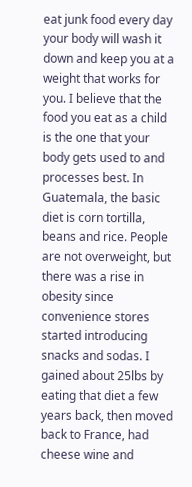eat junk food every day your body will wash it down and keep you at a weight that works for you. I believe that the food you eat as a child is the one that your body gets used to and processes best. In Guatemala, the basic diet is corn tortilla, beans and rice. People are not overweight, but there was a rise in obesity since convenience stores started introducing snacks and sodas. I gained about 25lbs by eating that diet a few years back, then moved back to France, had cheese wine and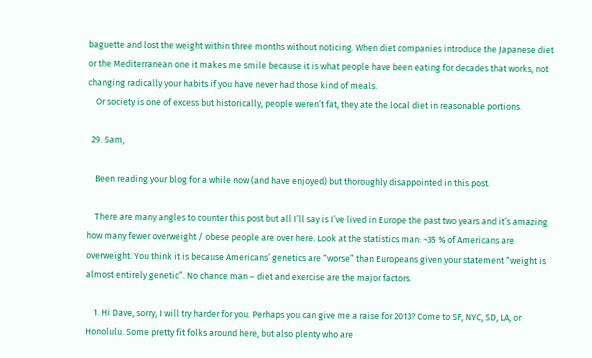baguette and lost the weight within three months without noticing. When diet companies introduce the Japanese diet or the Mediterranean one it makes me smile because it is what people have been eating for decades that works, not changing radically your habits if you have never had those kind of meals.
    Or society is one of excess but historically, people weren’t fat, they ate the local diet in reasonable portions.

  29. Sam,

    Been reading your blog for a while now (and have enjoyed) but thoroughly disappointed in this post.

    There are many angles to counter this post but all I’ll say is I’ve lived in Europe the past two years and it’s amazing how many fewer overweight / obese people are over here. Look at the statistics man: ~35 % of Americans are overweight. You think it is because Americans’ genetics are “worse” than Europeans given your statement “weight is almost entirely genetic”. No chance man – diet and exercise are the major factors.

    1. Hi Dave, sorry, I will try harder for you. Perhaps you can give me a raise for 2013? Come to SF, NYC, SD, LA, or Honolulu. Some pretty fit folks around here, but also plenty who are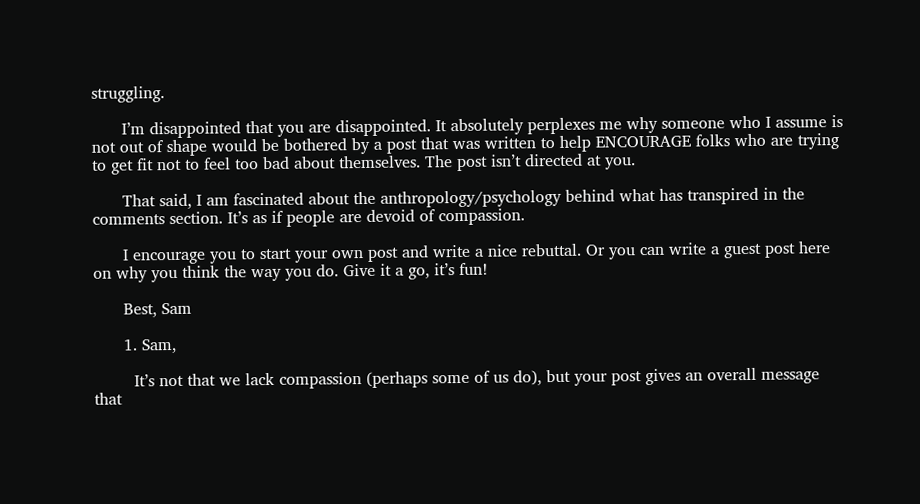struggling.

      I’m disappointed that you are disappointed. It absolutely perplexes me why someone who I assume is not out of shape would be bothered by a post that was written to help ENCOURAGE folks who are trying to get fit not to feel too bad about themselves. The post isn’t directed at you.

      That said, I am fascinated about the anthropology/psychology behind what has transpired in the comments section. It’s as if people are devoid of compassion.

      I encourage you to start your own post and write a nice rebuttal. Or you can write a guest post here on why you think the way you do. Give it a go, it’s fun!

      Best, Sam

      1. Sam,

        It’s not that we lack compassion (perhaps some of us do), but your post gives an overall message that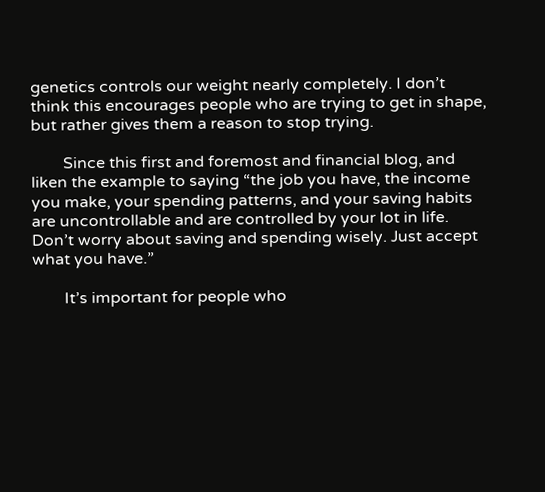genetics controls our weight nearly completely. I don’t think this encourages people who are trying to get in shape, but rather gives them a reason to stop trying.

        Since this first and foremost and financial blog, and liken the example to saying “the job you have, the income you make, your spending patterns, and your saving habits are uncontrollable and are controlled by your lot in life. Don’t worry about saving and spending wisely. Just accept what you have.”

        It’s important for people who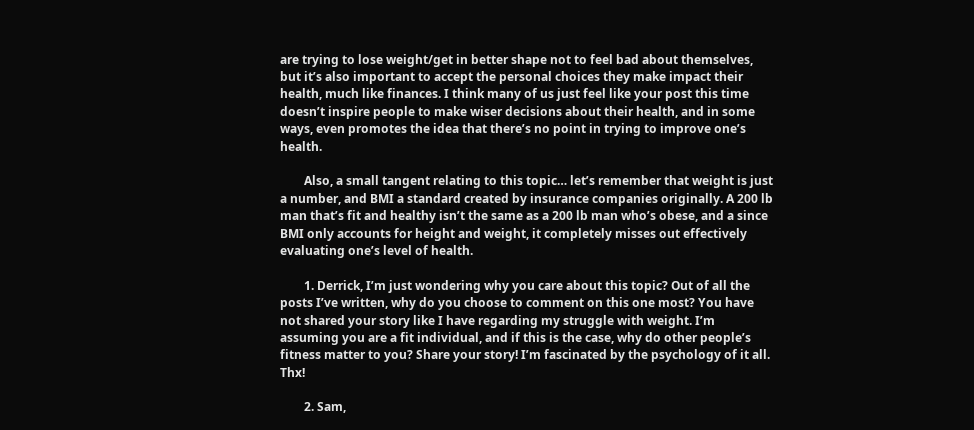are trying to lose weight/get in better shape not to feel bad about themselves, but it’s also important to accept the personal choices they make impact their health, much like finances. I think many of us just feel like your post this time doesn’t inspire people to make wiser decisions about their health, and in some ways, even promotes the idea that there’s no point in trying to improve one’s health.

        Also, a small tangent relating to this topic… let’s remember that weight is just a number, and BMI a standard created by insurance companies originally. A 200 lb man that’s fit and healthy isn’t the same as a 200 lb man who’s obese, and a since BMI only accounts for height and weight, it completely misses out effectively evaluating one’s level of health.

        1. Derrick, I’m just wondering why you care about this topic? Out of all the posts I’ve written, why do you choose to comment on this one most? You have not shared your story like I have regarding my struggle with weight. I’m assuming you are a fit individual, and if this is the case, why do other people’s fitness matter to you? Share your story! I’m fascinated by the psychology of it all. Thx!

        2. Sam,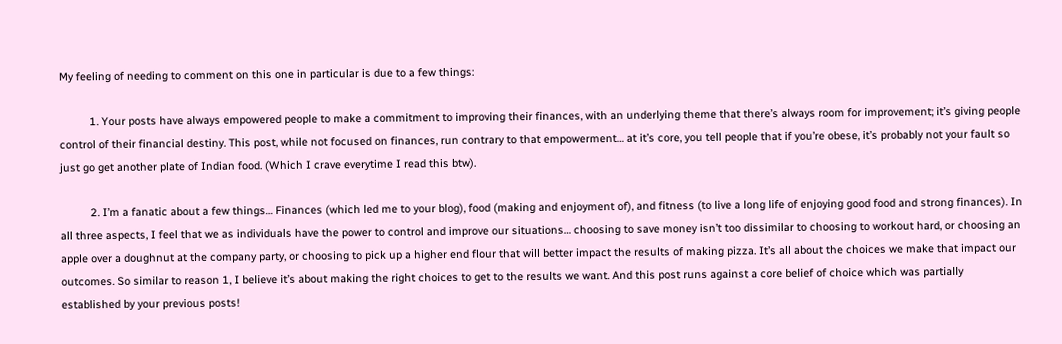My feeling of needing to comment on this one in particular is due to a few things:

          1. Your posts have always empowered people to make a commitment to improving their finances, with an underlying theme that there’s always room for improvement; it’s giving people control of their financial destiny. This post, while not focused on finances, run contrary to that empowerment… at it’s core, you tell people that if you’re obese, it’s probably not your fault so just go get another plate of Indian food. (Which I crave everytime I read this btw).

          2. I’m a fanatic about a few things… Finances (which led me to your blog), food (making and enjoyment of), and fitness (to live a long life of enjoying good food and strong finances). In all three aspects, I feel that we as individuals have the power to control and improve our situations… choosing to save money isn’t too dissimilar to choosing to workout hard, or choosing an apple over a doughnut at the company party, or choosing to pick up a higher end flour that will better impact the results of making pizza. It’s all about the choices we make that impact our outcomes. So similar to reason 1, I believe it’s about making the right choices to get to the results we want. And this post runs against a core belief of choice which was partially established by your previous posts!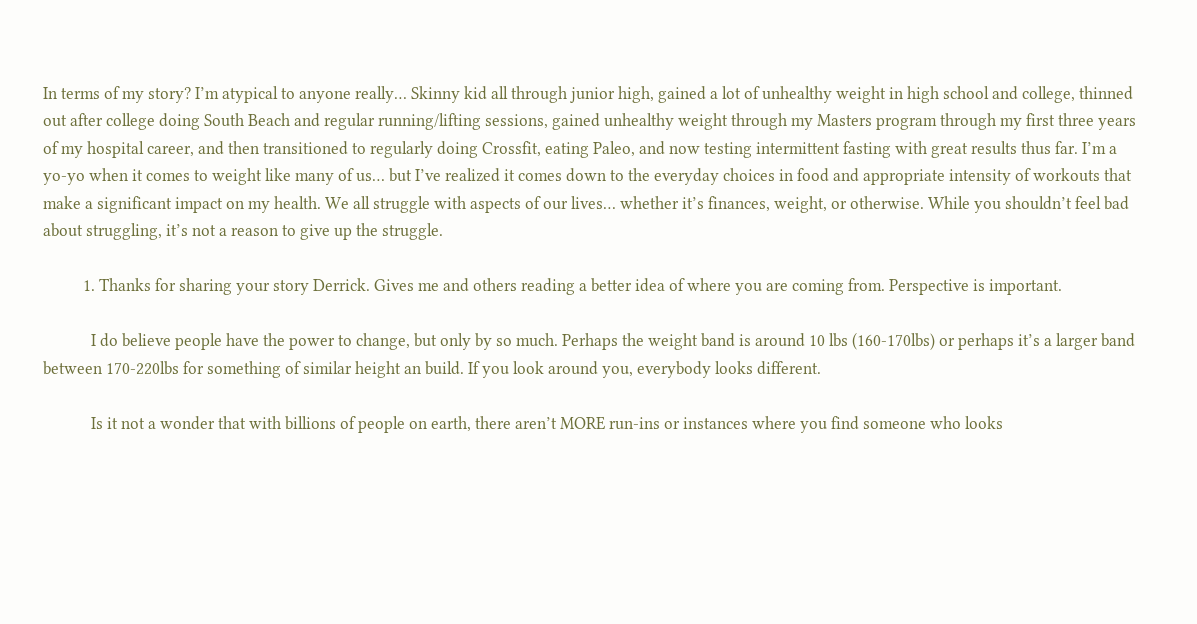In terms of my story? I’m atypical to anyone really… Skinny kid all through junior high, gained a lot of unhealthy weight in high school and college, thinned out after college doing South Beach and regular running/lifting sessions, gained unhealthy weight through my Masters program through my first three years of my hospital career, and then transitioned to regularly doing Crossfit, eating Paleo, and now testing intermittent fasting with great results thus far. I’m a yo-yo when it comes to weight like many of us… but I’ve realized it comes down to the everyday choices in food and appropriate intensity of workouts that make a significant impact on my health. We all struggle with aspects of our lives… whether it’s finances, weight, or otherwise. While you shouldn’t feel bad about struggling, it’s not a reason to give up the struggle.

          1. Thanks for sharing your story Derrick. Gives me and others reading a better idea of where you are coming from. Perspective is important.

            I do believe people have the power to change, but only by so much. Perhaps the weight band is around 10 lbs (160-170lbs) or perhaps it’s a larger band between 170-220lbs for something of similar height an build. If you look around you, everybody looks different.

            Is it not a wonder that with billions of people on earth, there aren’t MORE run-ins or instances where you find someone who looks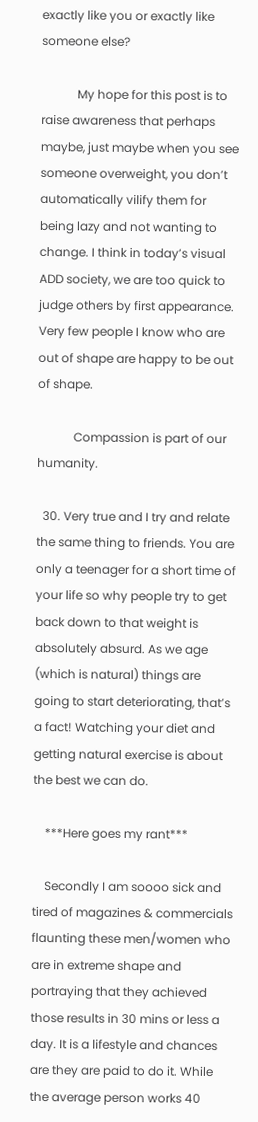exactly like you or exactly like someone else?

            My hope for this post is to raise awareness that perhaps maybe, just maybe when you see someone overweight, you don’t automatically vilify them for being lazy and not wanting to change. I think in today’s visual ADD society, we are too quick to judge others by first appearance. Very few people I know who are out of shape are happy to be out of shape.

            Compassion is part of our humanity.

  30. Very true and I try and relate the same thing to friends. You are only a teenager for a short time of your life so why people try to get back down to that weight is absolutely absurd. As we age (which is natural) things are going to start deteriorating, that’s a fact! Watching your diet and getting natural exercise is about the best we can do.

    ***Here goes my rant***

    Secondly I am soooo sick and tired of magazines & commercials flaunting these men/women who are in extreme shape and portraying that they achieved those results in 30 mins or less a day. It is a lifestyle and chances are they are paid to do it. While the average person works 40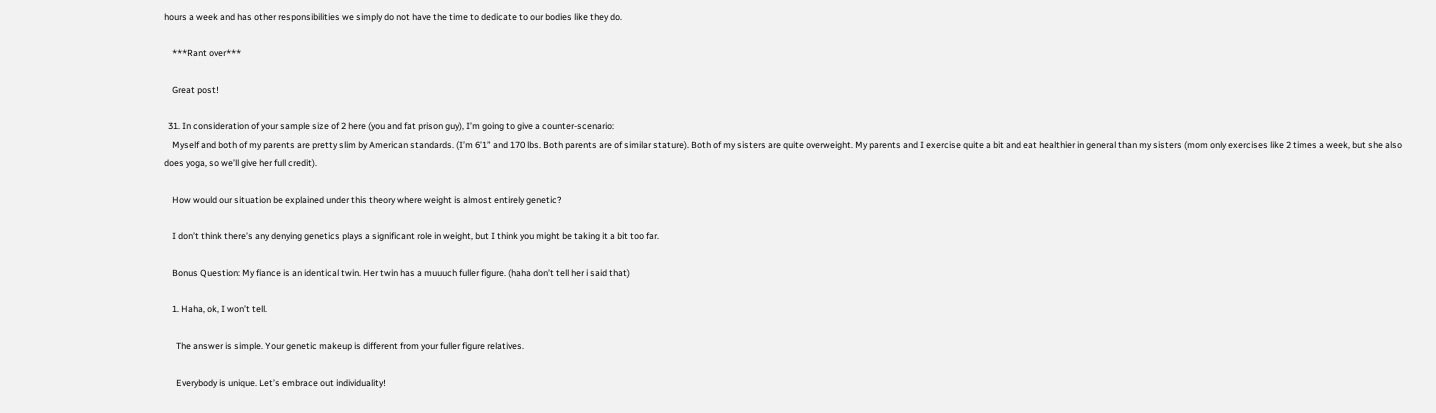hours a week and has other responsibilities we simply do not have the time to dedicate to our bodies like they do.

    ***Rant over***

    Great post!

  31. In consideration of your sample size of 2 here (you and fat prison guy), I’m going to give a counter-scenario:
    Myself and both of my parents are pretty slim by American standards. (I’m 6’1” and 170 lbs. Both parents are of similar stature). Both of my sisters are quite overweight. My parents and I exercise quite a bit and eat healthier in general than my sisters (mom only exercises like 2 times a week, but she also does yoga, so we’ll give her full credit).

    How would our situation be explained under this theory where weight is almost entirely genetic?

    I don’t think there’s any denying genetics plays a significant role in weight, but I think you might be taking it a bit too far.

    Bonus Question: My fiance is an identical twin. Her twin has a muuuch fuller figure. (haha don’t tell her i said that)

    1. Haha, ok, I won’t tell.

      The answer is simple. Your genetic makeup is different from your fuller figure relatives.

      Everybody is unique. Let’s embrace out individuality!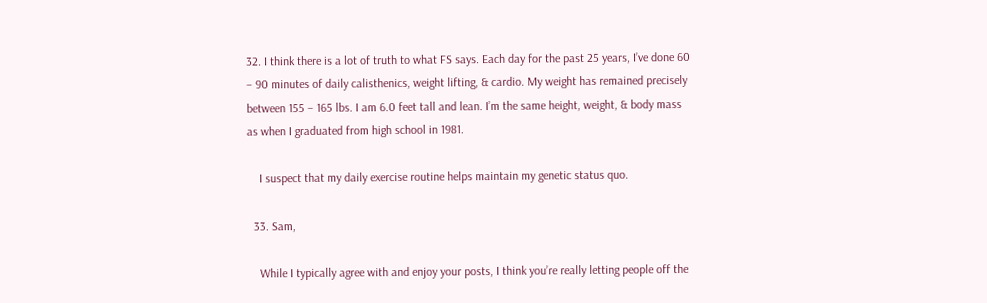32. I think there is a lot of truth to what FS says. Each day for the past 25 years, I’ve done 60 – 90 minutes of daily calisthenics, weight lifting, & cardio. My weight has remained precisely between 155 – 165 lbs. I am 6.0 feet tall and lean. I’m the same height, weight, & body mass as when I graduated from high school in 1981.

    I suspect that my daily exercise routine helps maintain my genetic status quo.

  33. Sam,

    While I typically agree with and enjoy your posts, I think you’re really letting people off the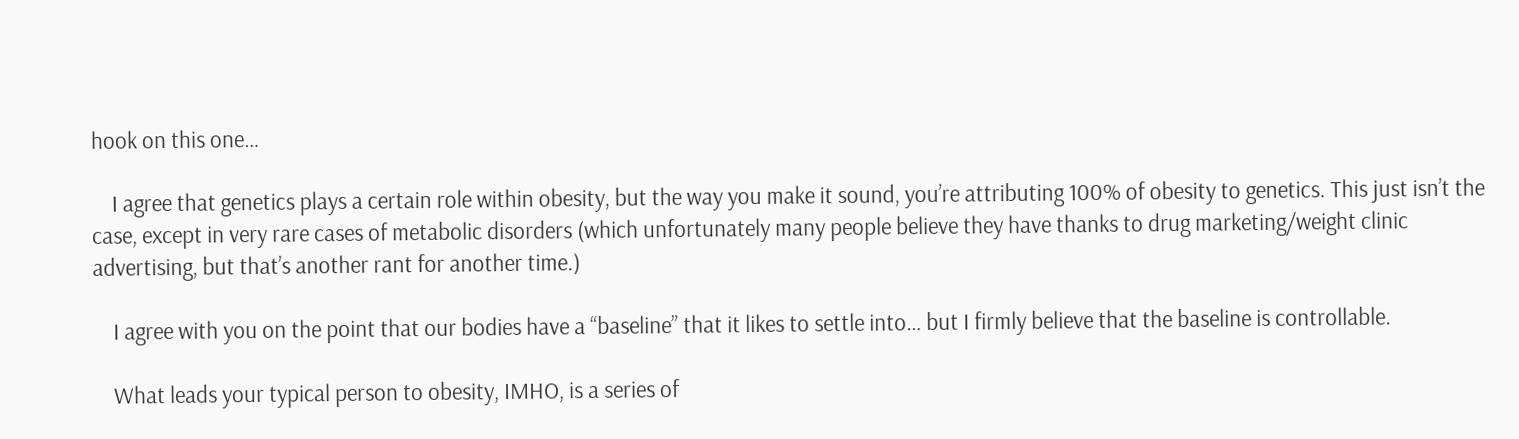hook on this one…

    I agree that genetics plays a certain role within obesity, but the way you make it sound, you’re attributing 100% of obesity to genetics. This just isn’t the case, except in very rare cases of metabolic disorders (which unfortunately many people believe they have thanks to drug marketing/weight clinic advertising, but that’s another rant for another time.)

    I agree with you on the point that our bodies have a “baseline” that it likes to settle into… but I firmly believe that the baseline is controllable.

    What leads your typical person to obesity, IMHO, is a series of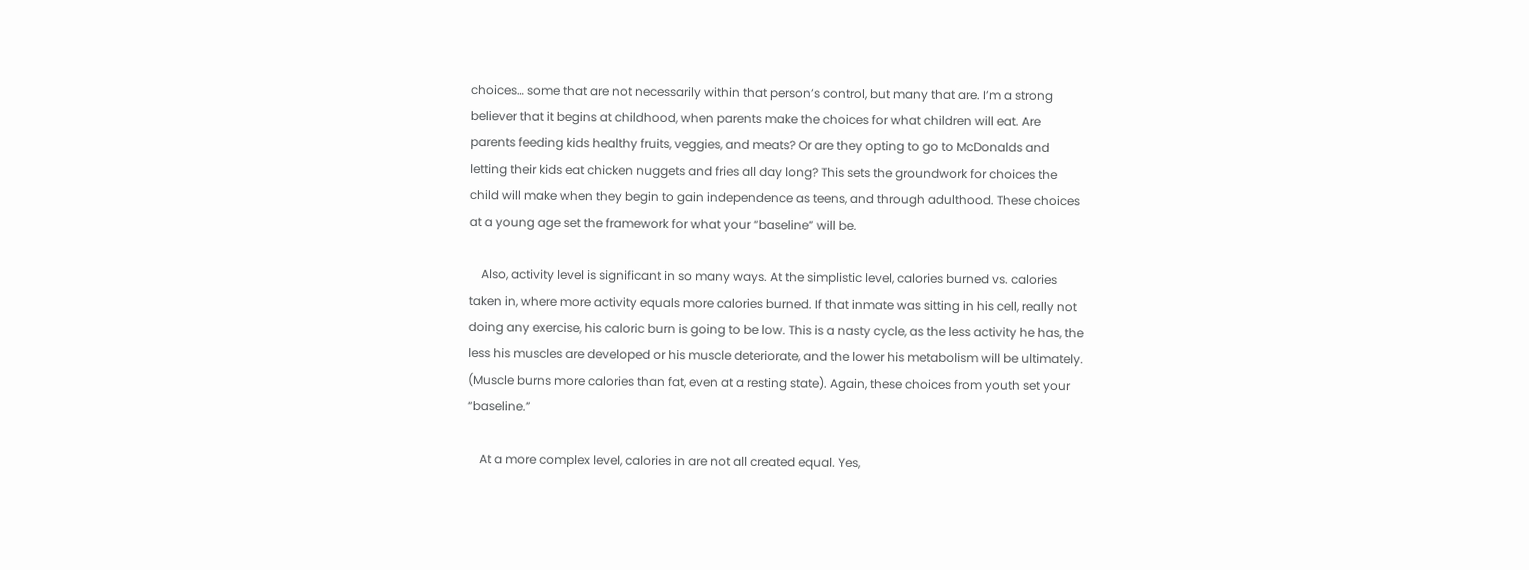choices… some that are not necessarily within that person’s control, but many that are. I’m a strong believer that it begins at childhood, when parents make the choices for what children will eat. Are parents feeding kids healthy fruits, veggies, and meats? Or are they opting to go to McDonalds and letting their kids eat chicken nuggets and fries all day long? This sets the groundwork for choices the child will make when they begin to gain independence as teens, and through adulthood. These choices at a young age set the framework for what your “baseline” will be.

    Also, activity level is significant in so many ways. At the simplistic level, calories burned vs. calories taken in, where more activity equals more calories burned. If that inmate was sitting in his cell, really not doing any exercise, his caloric burn is going to be low. This is a nasty cycle, as the less activity he has, the less his muscles are developed or his muscle deteriorate, and the lower his metabolism will be ultimately. (Muscle burns more calories than fat, even at a resting state). Again, these choices from youth set your “baseline.”

    At a more complex level, calories in are not all created equal. Yes,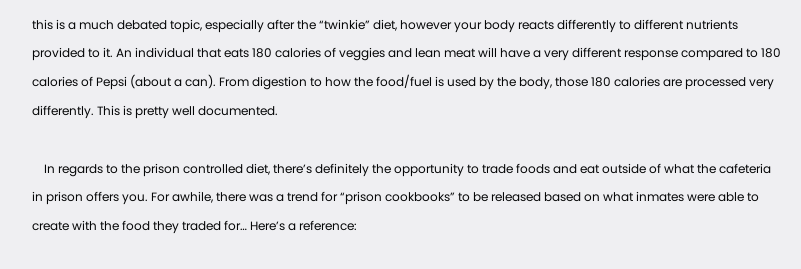this is a much debated topic, especially after the “twinkie” diet, however your body reacts differently to different nutrients provided to it. An individual that eats 180 calories of veggies and lean meat will have a very different response compared to 180 calories of Pepsi (about a can). From digestion to how the food/fuel is used by the body, those 180 calories are processed very differently. This is pretty well documented.

    In regards to the prison controlled diet, there’s definitely the opportunity to trade foods and eat outside of what the cafeteria in prison offers you. For awhile, there was a trend for “prison cookbooks” to be released based on what inmates were able to create with the food they traded for… Here’s a reference: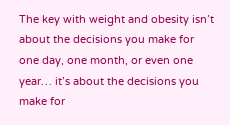The key with weight and obesity isn’t about the decisions you make for one day, one month, or even one year… it’s about the decisions you make for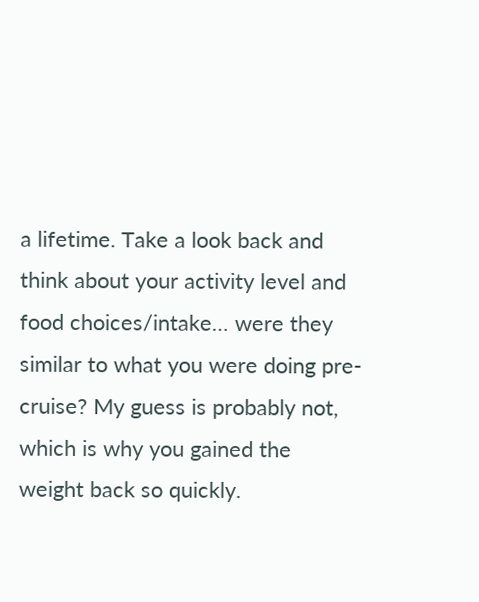a lifetime. Take a look back and think about your activity level and food choices/intake… were they similar to what you were doing pre-cruise? My guess is probably not, which is why you gained the weight back so quickly.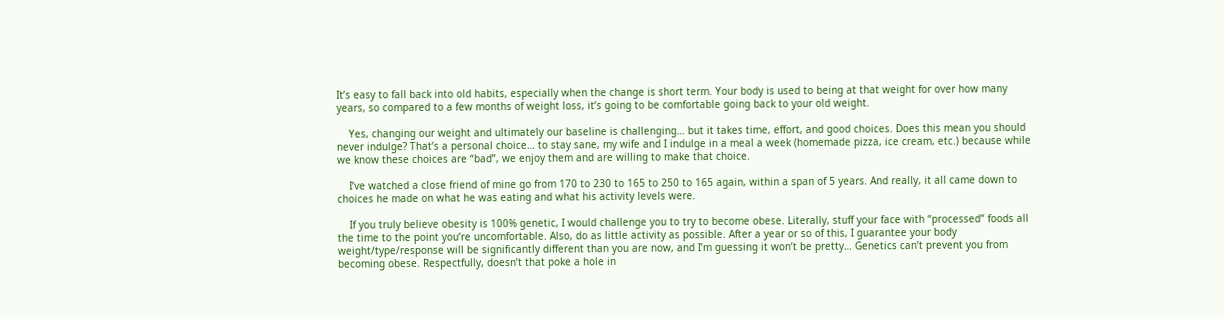It’s easy to fall back into old habits, especially when the change is short term. Your body is used to being at that weight for over how many years, so compared to a few months of weight loss, it’s going to be comfortable going back to your old weight.

    Yes, changing our weight and ultimately our baseline is challenging… but it takes time, effort, and good choices. Does this mean you should never indulge? That’s a personal choice… to stay sane, my wife and I indulge in a meal a week (homemade pizza, ice cream, etc.) because while we know these choices are “bad”, we enjoy them and are willing to make that choice.

    I’ve watched a close friend of mine go from 170 to 230 to 165 to 250 to 165 again, within a span of 5 years. And really, it all came down to choices he made on what he was eating and what his activity levels were.

    If you truly believe obesity is 100% genetic, I would challenge you to try to become obese. Literally, stuff your face with “processed” foods all the time to the point you’re uncomfortable. Also, do as little activity as possible. After a year or so of this, I guarantee your body weight/type/response will be significantly different than you are now, and I’m guessing it won’t be pretty… Genetics can’t prevent you from becoming obese. Respectfully, doesn’t that poke a hole in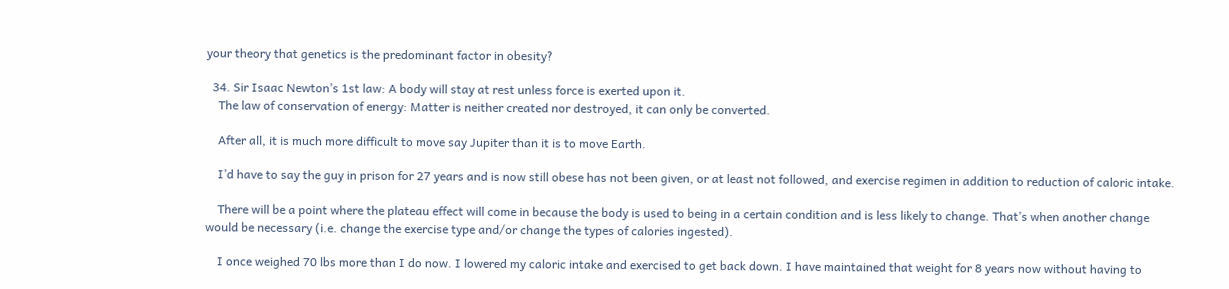your theory that genetics is the predominant factor in obesity?

  34. Sir Isaac Newton’s 1st law: A body will stay at rest unless force is exerted upon it.
    The law of conservation of energy: Matter is neither created nor destroyed, it can only be converted.

    After all, it is much more difficult to move say Jupiter than it is to move Earth.

    I’d have to say the guy in prison for 27 years and is now still obese has not been given, or at least not followed, and exercise regimen in addition to reduction of caloric intake.

    There will be a point where the plateau effect will come in because the body is used to being in a certain condition and is less likely to change. That’s when another change would be necessary (i.e. change the exercise type and/or change the types of calories ingested).

    I once weighed 70 lbs more than I do now. I lowered my caloric intake and exercised to get back down. I have maintained that weight for 8 years now without having to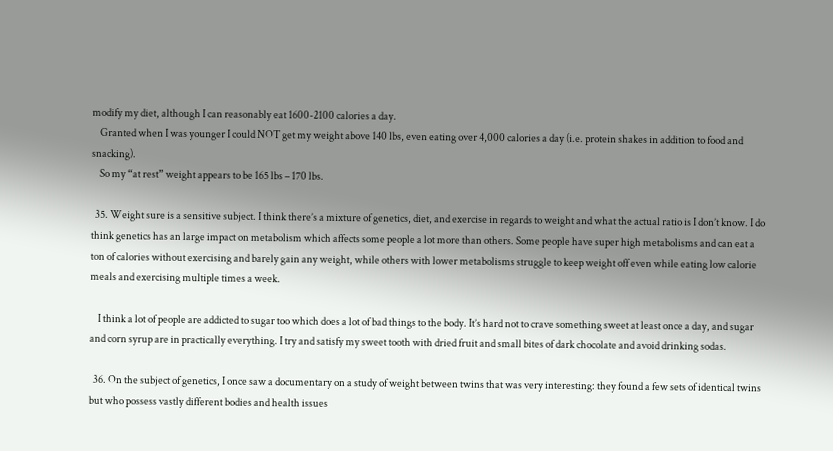modify my diet, although I can reasonably eat 1600-2100 calories a day.
    Granted when I was younger I could NOT get my weight above 140 lbs, even eating over 4,000 calories a day (i.e. protein shakes in addition to food and snacking).
    So my “at rest” weight appears to be 165 lbs – 170 lbs.

  35. Weight sure is a sensitive subject. I think there’s a mixture of genetics, diet, and exercise in regards to weight and what the actual ratio is I don’t know. I do think genetics has an large impact on metabolism which affects some people a lot more than others. Some people have super high metabolisms and can eat a ton of calories without exercising and barely gain any weight, while others with lower metabolisms struggle to keep weight off even while eating low calorie meals and exercising multiple times a week.

    I think a lot of people are addicted to sugar too which does a lot of bad things to the body. It’s hard not to crave something sweet at least once a day, and sugar and corn syrup are in practically everything. I try and satisfy my sweet tooth with dried fruit and small bites of dark chocolate and avoid drinking sodas.

  36. On the subject of genetics, I once saw a documentary on a study of weight between twins that was very interesting: they found a few sets of identical twins but who possess vastly different bodies and health issues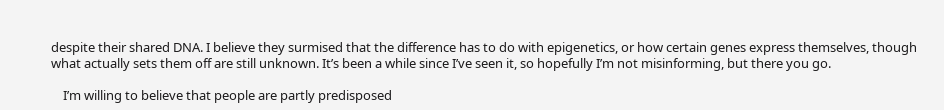despite their shared DNA. I believe they surmised that the difference has to do with epigenetics, or how certain genes express themselves, though what actually sets them off are still unknown. It’s been a while since I’ve seen it, so hopefully I’m not misinforming, but there you go.

    I’m willing to believe that people are partly predisposed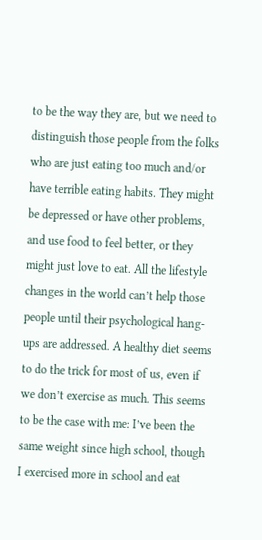to be the way they are, but we need to distinguish those people from the folks who are just eating too much and/or have terrible eating habits. They might be depressed or have other problems, and use food to feel better, or they might just love to eat. All the lifestyle changes in the world can’t help those people until their psychological hang-ups are addressed. A healthy diet seems to do the trick for most of us, even if we don’t exercise as much. This seems to be the case with me: I’ve been the same weight since high school, though I exercised more in school and eat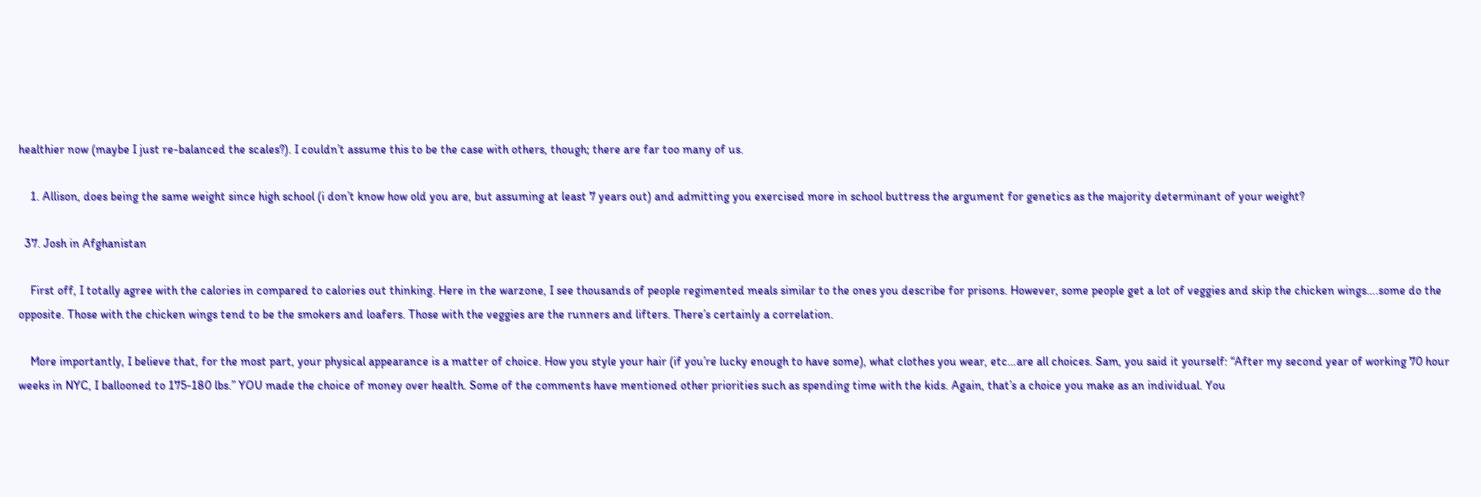healthier now (maybe I just re-balanced the scales?). I couldn’t assume this to be the case with others, though; there are far too many of us.

    1. Allison, does being the same weight since high school (i don’t know how old you are, but assuming at least 7 years out) and admitting you exercised more in school buttress the argument for genetics as the majority determinant of your weight?

  37. Josh in Afghanistan

    First off, I totally agree with the calories in compared to calories out thinking. Here in the warzone, I see thousands of people regimented meals similar to the ones you describe for prisons. However, some people get a lot of veggies and skip the chicken wings….some do the opposite. Those with the chicken wings tend to be the smokers and loafers. Those with the veggies are the runners and lifters. There’s certainly a correlation.

    More importantly, I believe that, for the most part, your physical appearance is a matter of choice. How you style your hair (if you’re lucky enough to have some), what clothes you wear, etc…are all choices. Sam, you said it yourself: “After my second year of working 70 hour weeks in NYC, I ballooned to 175-180 lbs.” YOU made the choice of money over health. Some of the comments have mentioned other priorities such as spending time with the kids. Again, that’s a choice you make as an individual. You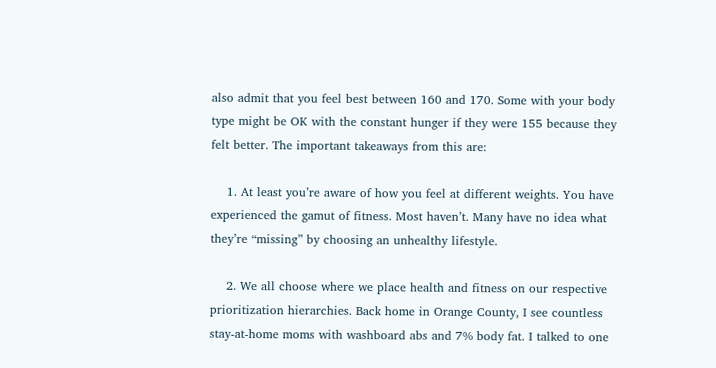also admit that you feel best between 160 and 170. Some with your body type might be OK with the constant hunger if they were 155 because they felt better. The important takeaways from this are:

    1. At least you’re aware of how you feel at different weights. You have experienced the gamut of fitness. Most haven’t. Many have no idea what they’re “missing” by choosing an unhealthy lifestyle.

    2. We all choose where we place health and fitness on our respective prioritization hierarchies. Back home in Orange County, I see countless stay-at-home moms with washboard abs and 7% body fat. I talked to one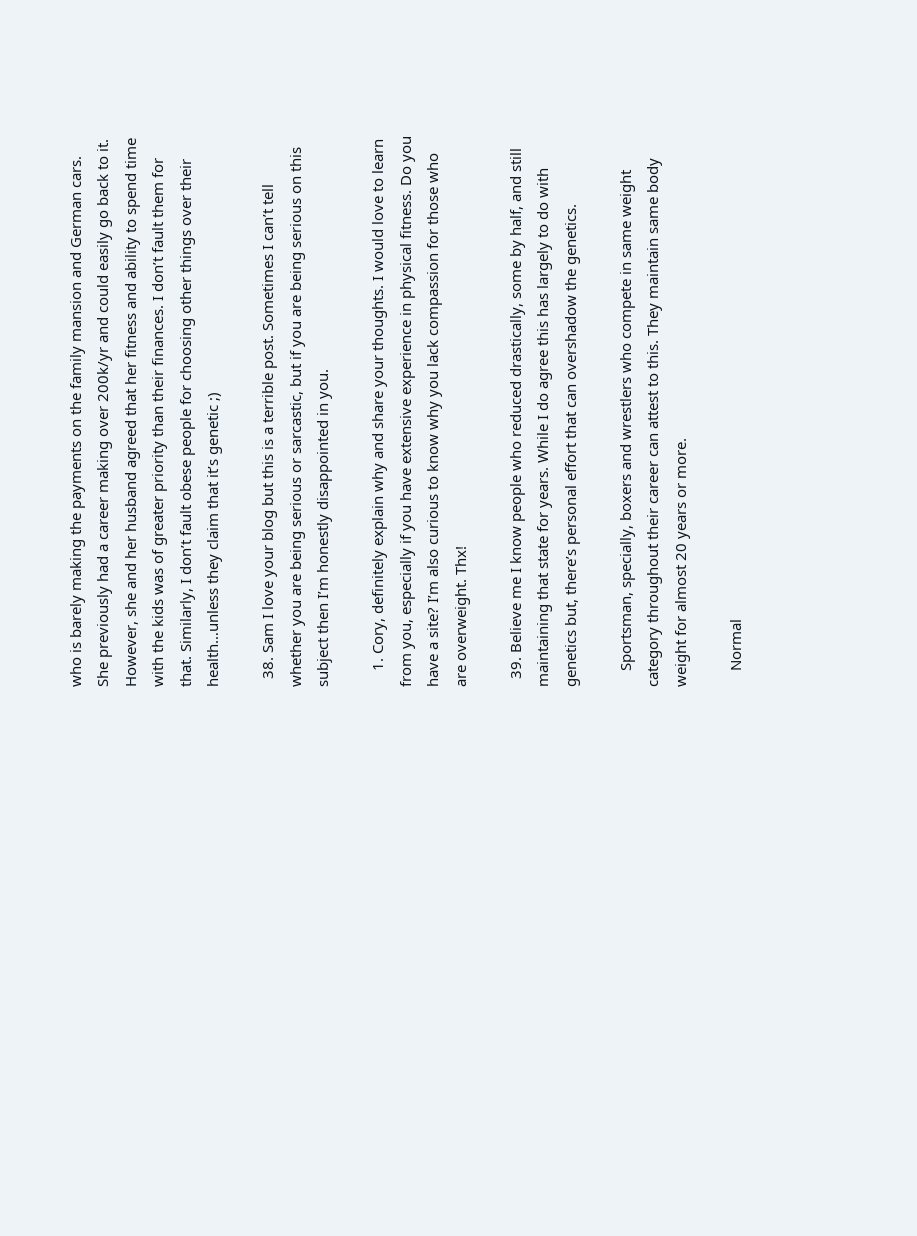who is barely making the payments on the family mansion and German cars. She previously had a career making over 200k/yr and could easily go back to it. However, she and her husband agreed that her fitness and ability to spend time with the kids was of greater priority than their finances. I don’t fault them for that. Similarly, I don’t fault obese people for choosing other things over their health…unless they claim that it’s genetic ;)

  38. Sam I love your blog but this is a terrible post. Sometimes I can’t tell whether you are being serious or sarcastic, but if you are being serious on this subject then I’m honestly disappointed in you.

    1. Cory, definitely explain why and share your thoughts. I would love to learn from you, especially if you have extensive experience in physical fitness. Do you have a site? I’m also curious to know why you lack compassion for those who are overweight. Thx!

  39. Believe me I know people who reduced drastically, some by half, and still maintaining that state for years. While I do agree this has largely to do with genetics but, there’s personal effort that can overshadow the genetics.

    Sportsman, specially, boxers and wrestlers who compete in same weight category throughout their career can attest to this. They maintain same body weight for almost 20 years or more.

    Normal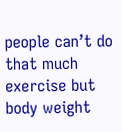people can’t do that much exercise but body weight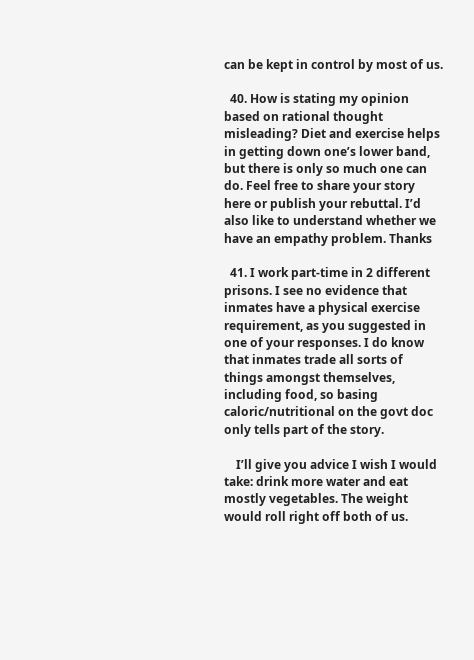can be kept in control by most of us.

  40. How is stating my opinion based on rational thought misleading? Diet and exercise helps in getting down one’s lower band, but there is only so much one can do. Feel free to share your story here or publish your rebuttal. I’d also like to understand whether we have an empathy problem. Thanks

  41. I work part-time in 2 different prisons. I see no evidence that inmates have a physical exercise requirement, as you suggested in one of your responses. I do know that inmates trade all sorts of things amongst themselves, including food, so basing caloric/nutritional on the govt doc only tells part of the story.

    I’ll give you advice I wish I would take: drink more water and eat mostly vegetables. The weight would roll right off both of us.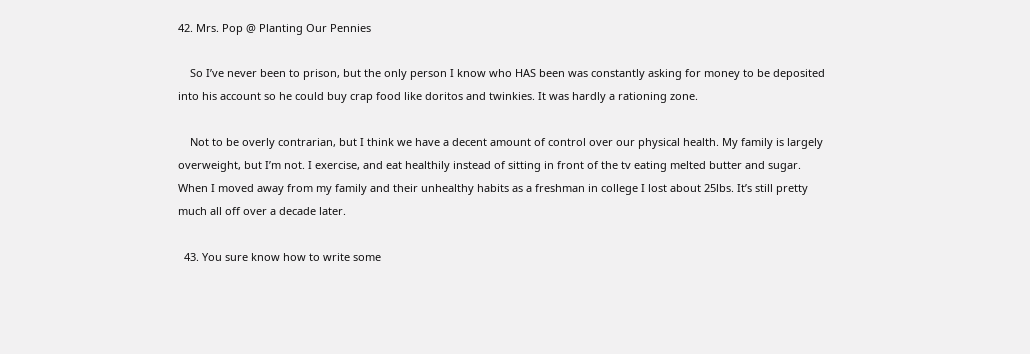42. Mrs. Pop @ Planting Our Pennies

    So I’ve never been to prison, but the only person I know who HAS been was constantly asking for money to be deposited into his account so he could buy crap food like doritos and twinkies. It was hardly a rationing zone.

    Not to be overly contrarian, but I think we have a decent amount of control over our physical health. My family is largely overweight, but I’m not. I exercise, and eat healthily instead of sitting in front of the tv eating melted butter and sugar. When I moved away from my family and their unhealthy habits as a freshman in college I lost about 25lbs. It’s still pretty much all off over a decade later.

  43. You sure know how to write some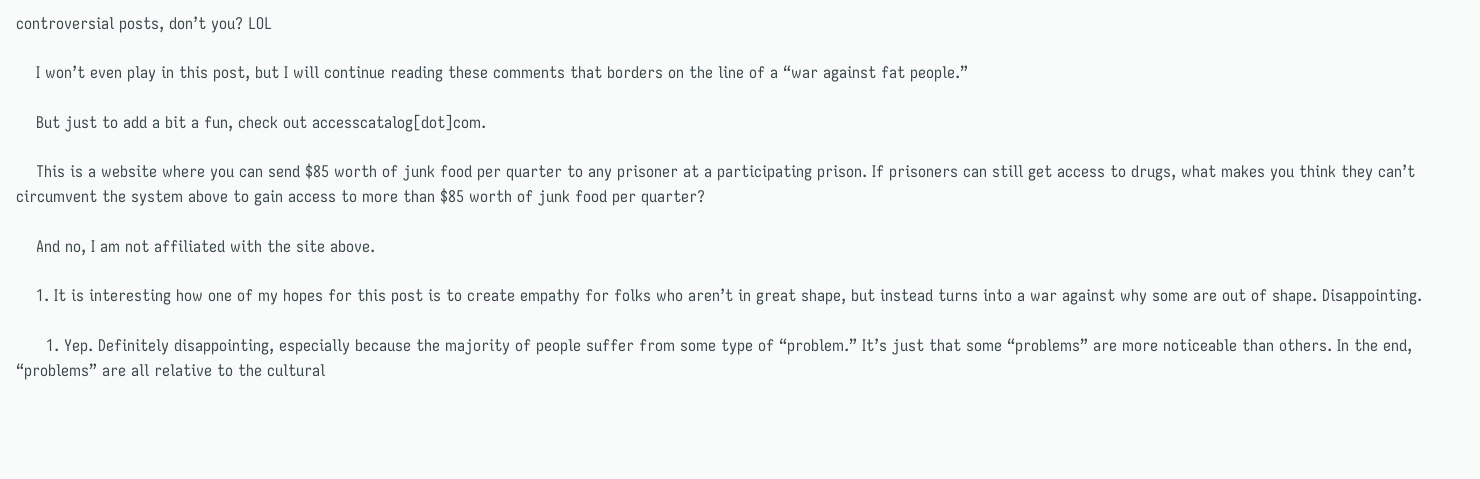controversial posts, don’t you? LOL

    I won’t even play in this post, but I will continue reading these comments that borders on the line of a “war against fat people.”

    But just to add a bit a fun, check out accesscatalog[dot]com.

    This is a website where you can send $85 worth of junk food per quarter to any prisoner at a participating prison. If prisoners can still get access to drugs, what makes you think they can’t circumvent the system above to gain access to more than $85 worth of junk food per quarter?

    And no, I am not affiliated with the site above.

    1. It is interesting how one of my hopes for this post is to create empathy for folks who aren’t in great shape, but instead turns into a war against why some are out of shape. Disappointing.

      1. Yep. Definitely disappointing, especially because the majority of people suffer from some type of “problem.” It’s just that some “problems” are more noticeable than others. In the end, “problems” are all relative to the cultural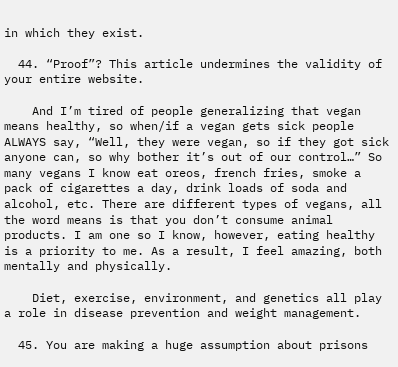in which they exist.

  44. “Proof”? This article undermines the validity of your entire website.

    And I’m tired of people generalizing that vegan means healthy, so when/if a vegan gets sick people ALWAYS say, “Well, they were vegan, so if they got sick anyone can, so why bother it’s out of our control…” So many vegans I know eat oreos, french fries, smoke a pack of cigarettes a day, drink loads of soda and alcohol, etc. There are different types of vegans, all the word means is that you don’t consume animal products. I am one so I know, however, eating healthy is a priority to me. As a result, I feel amazing, both mentally and physically.

    Diet, exercise, environment, and genetics all play a role in disease prevention and weight management.

  45. You are making a huge assumption about prisons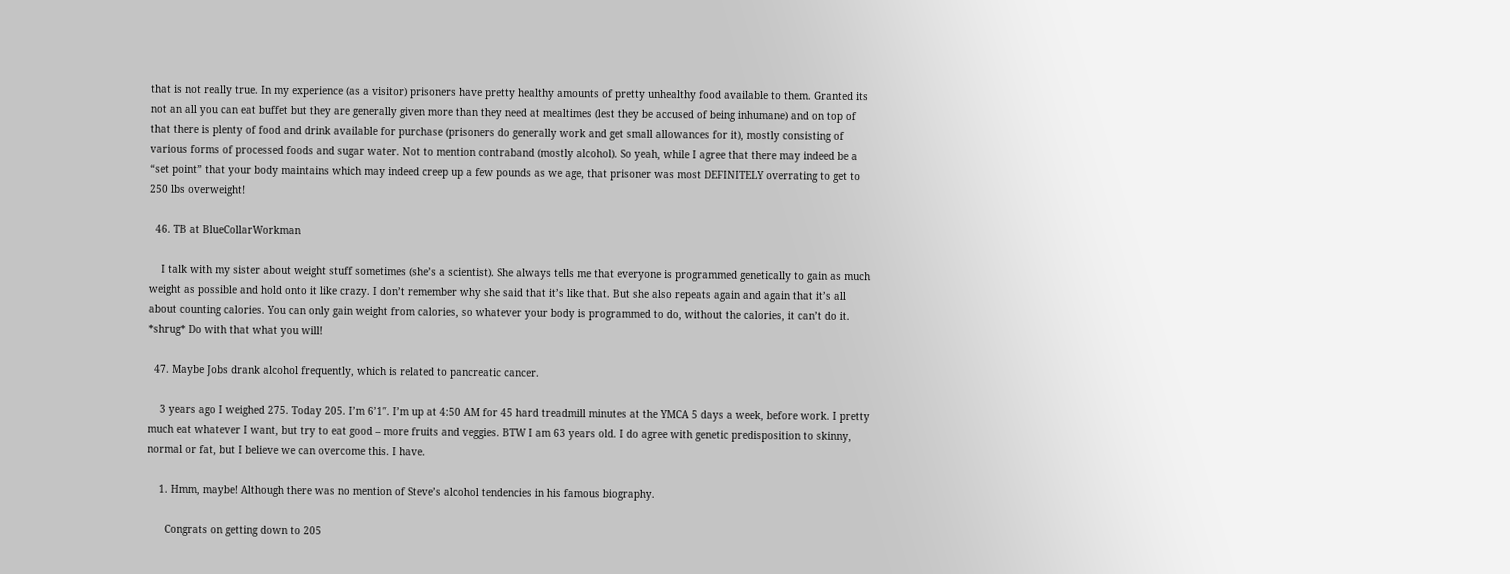that is not really true. In my experience (as a visitor) prisoners have pretty healthy amounts of pretty unhealthy food available to them. Granted its not an all you can eat buffet but they are generally given more than they need at mealtimes (lest they be accused of being inhumane) and on top of that there is plenty of food and drink available for purchase (prisoners do generally work and get small allowances for it), mostly consisting of various forms of processed foods and sugar water. Not to mention contraband (mostly alcohol). So yeah, while I agree that there may indeed be a “set point” that your body maintains which may indeed creep up a few pounds as we age, that prisoner was most DEFINITELY overrating to get to 250 lbs overweight!

  46. TB at BlueCollarWorkman

    I talk with my sister about weight stuff sometimes (she’s a scientist). She always tells me that everyone is programmed genetically to gain as much weight as possible and hold onto it like crazy. I don’t remember why she said that it’s like that. But she also repeats again and again that it’s all about counting calories. You can only gain weight from calories, so whatever your body is programmed to do, without the calories, it can’t do it. *shrug* Do with that what you will!

  47. Maybe Jobs drank alcohol frequently, which is related to pancreatic cancer.

    3 years ago I weighed 275. Today 205. I’m 6’1″. I’m up at 4:50 AM for 45 hard treadmill minutes at the YMCA 5 days a week, before work. I pretty much eat whatever I want, but try to eat good – more fruits and veggies. BTW I am 63 years old. I do agree with genetic predisposition to skinny, normal or fat, but I believe we can overcome this. I have.

    1. Hmm, maybe! Although there was no mention of Steve’s alcohol tendencies in his famous biography.

      Congrats on getting down to 205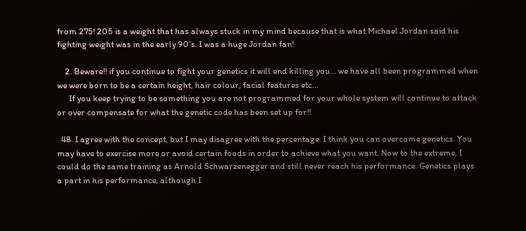from 275! 205 is a weight that has always stuck in my mind because that is what Michael Jordan said his fighting weight was in the early 90’s. I was a huge Jordan fan!

    2. Beware!! if you continue to fight your genetics it will end killing you… we have all been programmed when we were born to be a certain height, hair colour, facial features etc…
      If you keep trying to be something you are not programmed for your whole system will continue to attack or over compensate for what the genetic code has been set up for!!

  48. I agree with the concept, but I may disagree with the percentage. I think you can overcome genetics. You may have to exercise more or avoid certain foods in order to achieve what you want. Now to the extreme, I could do the same training as Arnold Schwarzenegger and still never reach his performance. Genetics plays a part in his performance, although I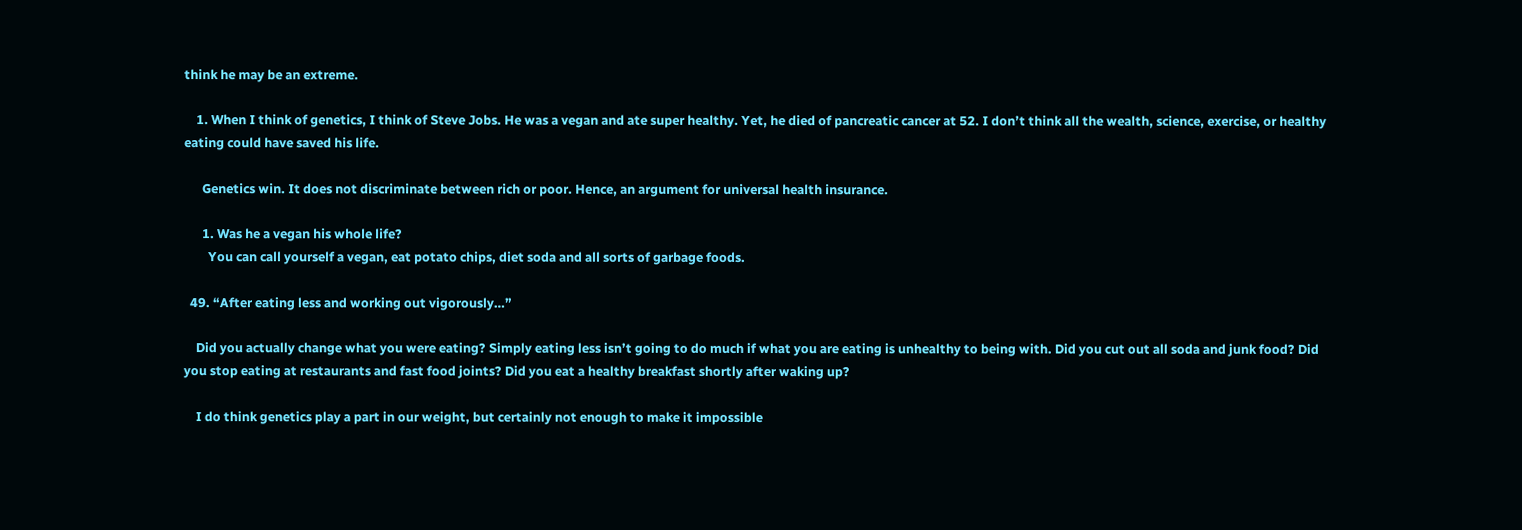think he may be an extreme.

    1. When I think of genetics, I think of Steve Jobs. He was a vegan and ate super healthy. Yet, he died of pancreatic cancer at 52. I don’t think all the wealth, science, exercise, or healthy eating could have saved his life.

      Genetics win. It does not discriminate between rich or poor. Hence, an argument for universal health insurance.

      1. Was he a vegan his whole life?
        You can call yourself a vegan, eat potato chips, diet soda and all sorts of garbage foods.

  49. “After eating less and working out vigorously…”

    Did you actually change what you were eating? Simply eating less isn’t going to do much if what you are eating is unhealthy to being with. Did you cut out all soda and junk food? Did you stop eating at restaurants and fast food joints? Did you eat a healthy breakfast shortly after waking up?

    I do think genetics play a part in our weight, but certainly not enough to make it impossible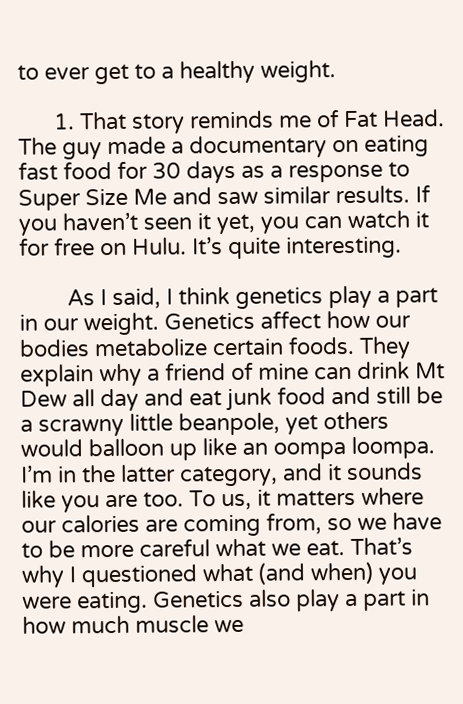to ever get to a healthy weight.

      1. That story reminds me of Fat Head. The guy made a documentary on eating fast food for 30 days as a response to Super Size Me and saw similar results. If you haven’t seen it yet, you can watch it for free on Hulu. It’s quite interesting.

        As I said, I think genetics play a part in our weight. Genetics affect how our bodies metabolize certain foods. They explain why a friend of mine can drink Mt Dew all day and eat junk food and still be a scrawny little beanpole, yet others would balloon up like an oompa loompa. I’m in the latter category, and it sounds like you are too. To us, it matters where our calories are coming from, so we have to be more careful what we eat. That’s why I questioned what (and when) you were eating. Genetics also play a part in how much muscle we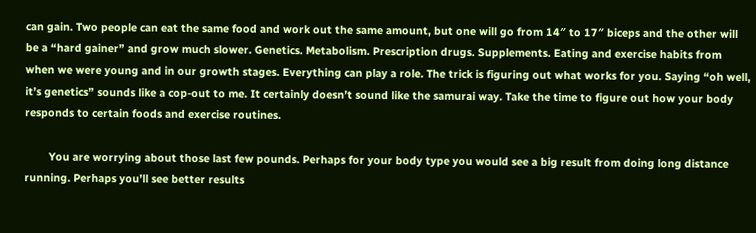can gain. Two people can eat the same food and work out the same amount, but one will go from 14″ to 17″ biceps and the other will be a “hard gainer” and grow much slower. Genetics. Metabolism. Prescription drugs. Supplements. Eating and exercise habits from when we were young and in our growth stages. Everything can play a role. The trick is figuring out what works for you. Saying “oh well, it’s genetics” sounds like a cop-out to me. It certainly doesn’t sound like the samurai way. Take the time to figure out how your body responds to certain foods and exercise routines.

        You are worrying about those last few pounds. Perhaps for your body type you would see a big result from doing long distance running. Perhaps you’ll see better results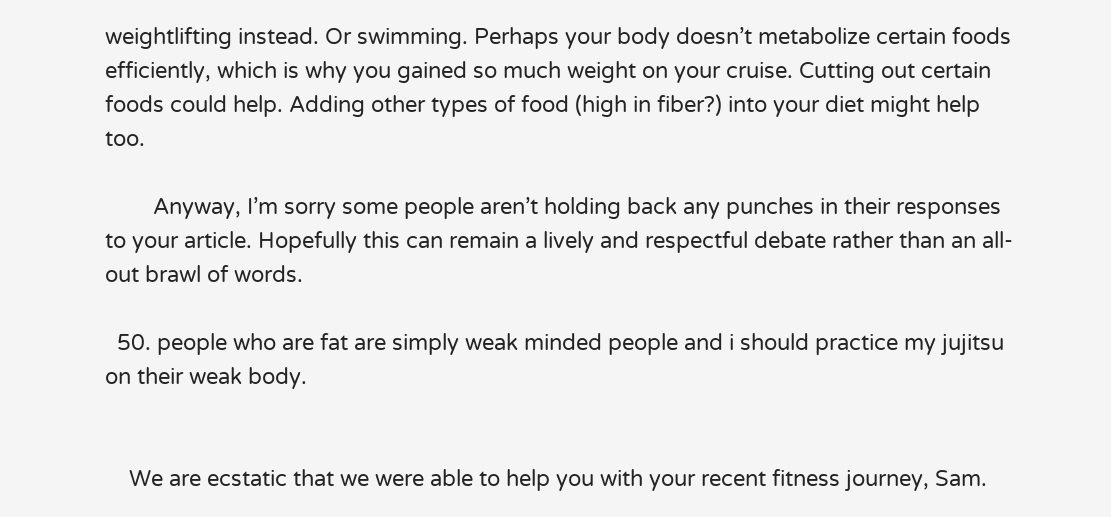weightlifting instead. Or swimming. Perhaps your body doesn’t metabolize certain foods efficiently, which is why you gained so much weight on your cruise. Cutting out certain foods could help. Adding other types of food (high in fiber?) into your diet might help too.

        Anyway, I’m sorry some people aren’t holding back any punches in their responses to your article. Hopefully this can remain a lively and respectful debate rather than an all-out brawl of words.

  50. people who are fat are simply weak minded people and i should practice my jujitsu on their weak body.


    We are ecstatic that we were able to help you with your recent fitness journey, Sam.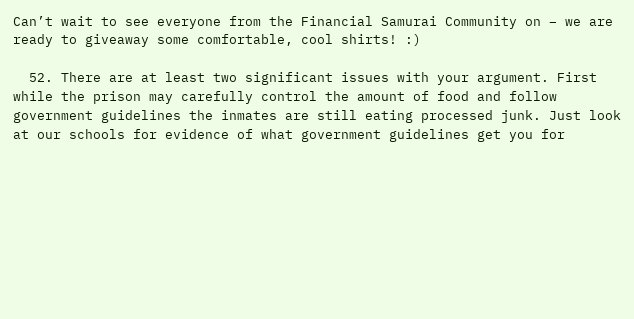Can’t wait to see everyone from the Financial Samurai Community on – we are ready to giveaway some comfortable, cool shirts! :)

  52. There are at least two significant issues with your argument. First while the prison may carefully control the amount of food and follow government guidelines the inmates are still eating processed junk. Just look at our schools for evidence of what government guidelines get you for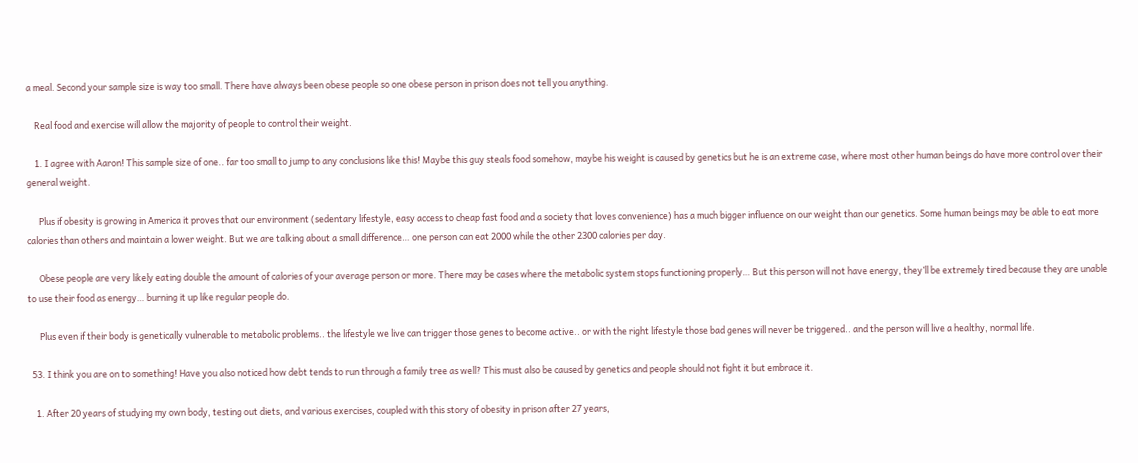a meal. Second your sample size is way too small. There have always been obese people so one obese person in prison does not tell you anything.

    Real food and exercise will allow the majority of people to control their weight.

    1. I agree with Aaron! This sample size of one.. far too small to jump to any conclusions like this! Maybe this guy steals food somehow, maybe his weight is caused by genetics but he is an extreme case, where most other human beings do have more control over their general weight.

      Plus if obesity is growing in America it proves that our environment (sedentary lifestyle, easy access to cheap fast food and a society that loves convenience) has a much bigger influence on our weight than our genetics. Some human beings may be able to eat more calories than others and maintain a lower weight. But we are talking about a small difference… one person can eat 2000 while the other 2300 calories per day.

      Obese people are very likely eating double the amount of calories of your average person or more. There may be cases where the metabolic system stops functioning properly… But this person will not have energy, they’ll be extremely tired because they are unable to use their food as energy… burning it up like regular people do.

      Plus even if their body is genetically vulnerable to metabolic problems.. the lifestyle we live can trigger those genes to become active.. or with the right lifestyle those bad genes will never be triggered.. and the person will live a healthy, normal life.

  53. I think you are on to something! Have you also noticed how debt tends to run through a family tree as well? This must also be caused by genetics and people should not fight it but embrace it.

    1. After 20 years of studying my own body, testing out diets, and various exercises, coupled with this story of obesity in prison after 27 years,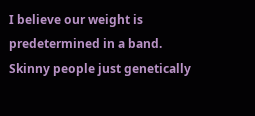I believe our weight is predetermined in a band. Skinny people just genetically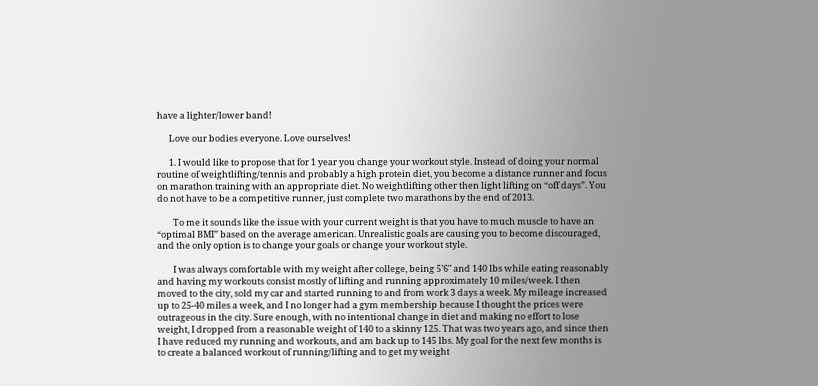have a lighter/lower band!

      Love our bodies everyone. Love ourselves!

      1. I would like to propose that for 1 year you change your workout style. Instead of doing your normal routine of weightlifting/tennis and probably a high protein diet, you become a distance runner and focus on marathon training with an appropriate diet. No weightlifting other then light lifting on “off days”. You do not have to be a competitive runner, just complete two marathons by the end of 2013.

        To me it sounds like the issue with your current weight is that you have to much muscle to have an “optimal BMI” based on the average american. Unrealistic goals are causing you to become discouraged, and the only option is to change your goals or change your workout style.

        I was always comfortable with my weight after college, being 5’6″ and 140 lbs while eating reasonably and having my workouts consist mostly of lifting and running approximately 10 miles/week. I then moved to the city, sold my car and started running to and from work 3 days a week. My mileage increased up to 25-40 miles a week, and I no longer had a gym membership because I thought the prices were outrageous in the city. Sure enough, with no intentional change in diet and making no effort to lose weight, I dropped from a reasonable weight of 140 to a skinny 125. That was two years ago, and since then I have reduced my running and workouts, and am back up to 145 lbs. My goal for the next few months is to create a balanced workout of running/lifting and to get my weight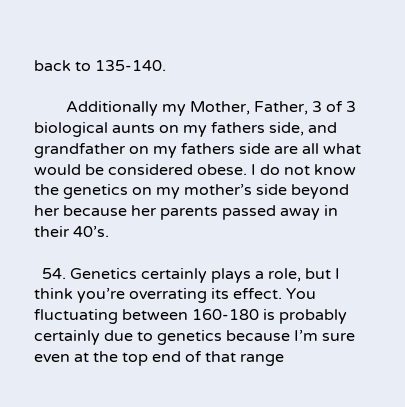back to 135-140.

        Additionally my Mother, Father, 3 of 3 biological aunts on my fathers side, and grandfather on my fathers side are all what would be considered obese. I do not know the genetics on my mother’s side beyond her because her parents passed away in their 40’s.

  54. Genetics certainly plays a role, but I think you’re overrating its effect. You fluctuating between 160-180 is probably certainly due to genetics because I’m sure even at the top end of that range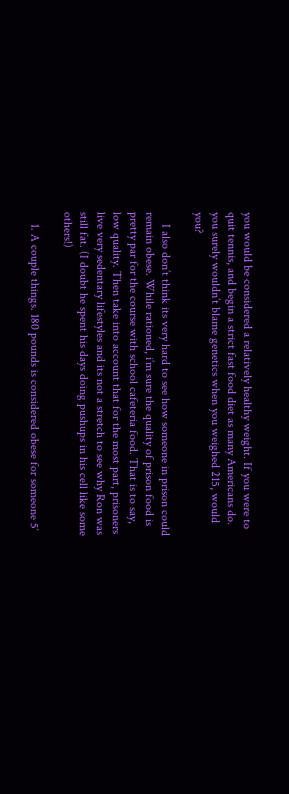you would be considered a relatively healthy weight. If you were to quit tennis, and begin a strict fast food diet as many Americans do. you surely wouldn’t blame genetics when you weighed 215, would you?

    I also don’t think its very hard to see how someone in prison could remain obese. While rationed, i’m sure the quality of prison food is pretty par for the course with school cafeteria food. That is to say, low quality. Then take into account that for the most part, prisoners live very sedentary lifestyles and its not a stretch to see why Ron was still fat. (I doubt he spent his days doing pushups in his cell like some others!)

    1. A couple things. 180 pounds is considered obese for someone 5′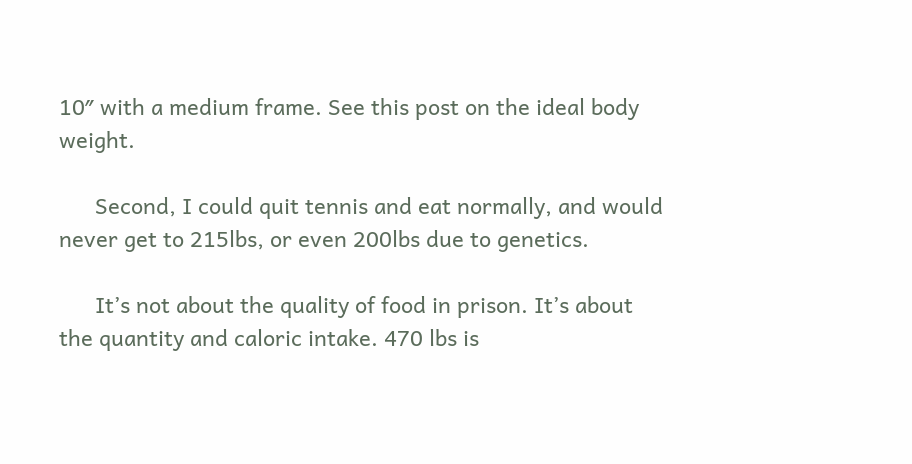10″ with a medium frame. See this post on the ideal body weight.

      Second, I could quit tennis and eat normally, and would never get to 215lbs, or even 200lbs due to genetics.

      It’s not about the quality of food in prison. It’s about the quantity and caloric intake. 470 lbs is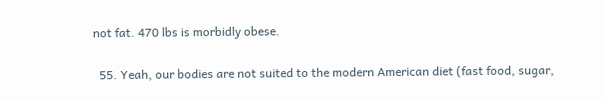not fat. 470 lbs is morbidly obese.

  55. Yeah, our bodies are not suited to the modern American diet (fast food, sugar,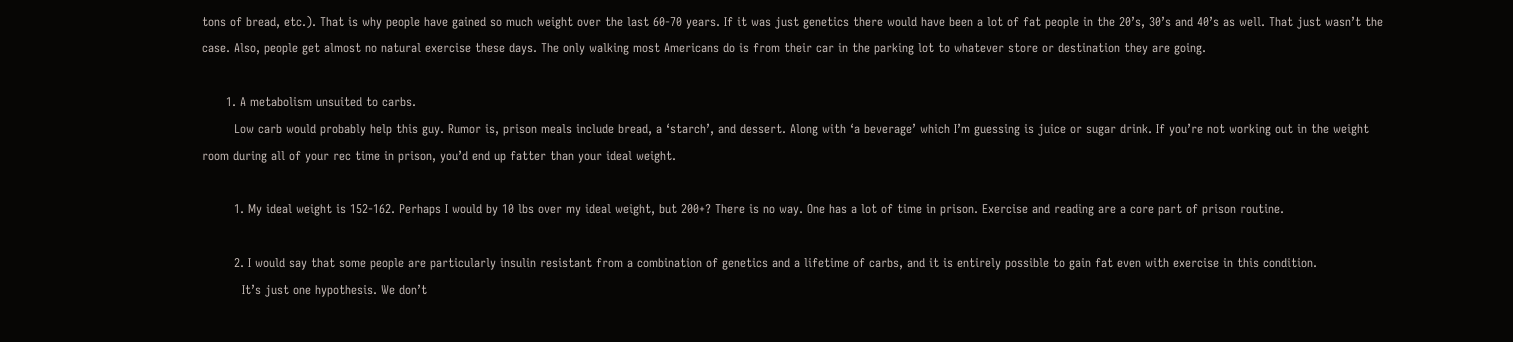tons of bread, etc.). That is why people have gained so much weight over the last 60-70 years. If it was just genetics there would have been a lot of fat people in the 20’s, 30’s and 40’s as well. That just wasn’t the case. Also, people get almost no natural exercise these days. The only walking most Americans do is from their car in the parking lot to whatever store or destination they are going.

      1. A metabolism unsuited to carbs.
        Low carb would probably help this guy. Rumor is, prison meals include bread, a ‘starch’, and dessert. Along with ‘a beverage’ which I’m guessing is juice or sugar drink. If you’re not working out in the weight room during all of your rec time in prison, you’d end up fatter than your ideal weight.

        1. My ideal weight is 152-162. Perhaps I would by 10 lbs over my ideal weight, but 200+? There is no way. One has a lot of time in prison. Exercise and reading are a core part of prison routine.

        2. I would say that some people are particularly insulin resistant from a combination of genetics and a lifetime of carbs, and it is entirely possible to gain fat even with exercise in this condition.
          It’s just one hypothesis. We don’t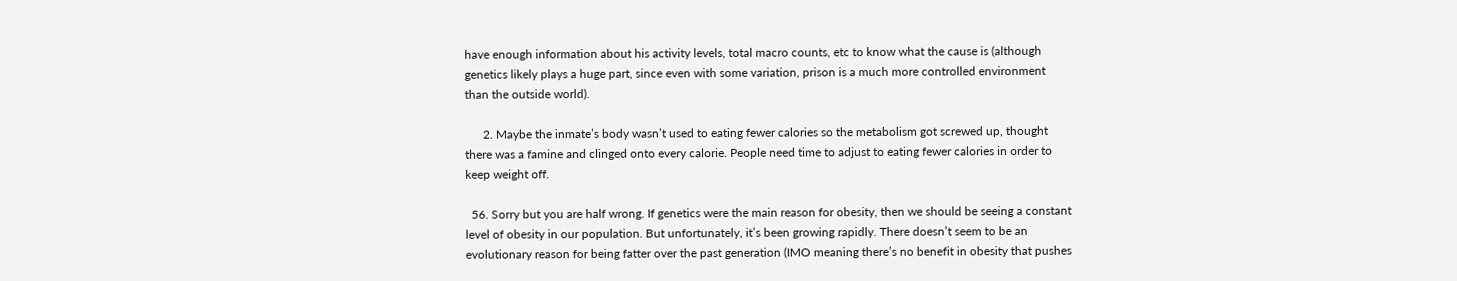have enough information about his activity levels, total macro counts, etc to know what the cause is (although genetics likely plays a huge part, since even with some variation, prison is a much more controlled environment than the outside world).

      2. Maybe the inmate’s body wasn’t used to eating fewer calories so the metabolism got screwed up, thought there was a famine and clinged onto every calorie. People need time to adjust to eating fewer calories in order to keep weight off.

  56. Sorry but you are half wrong. If genetics were the main reason for obesity, then we should be seeing a constant level of obesity in our population. But unfortunately, it’s been growing rapidly. There doesn’t seem to be an evolutionary reason for being fatter over the past generation (IMO meaning there’s no benefit in obesity that pushes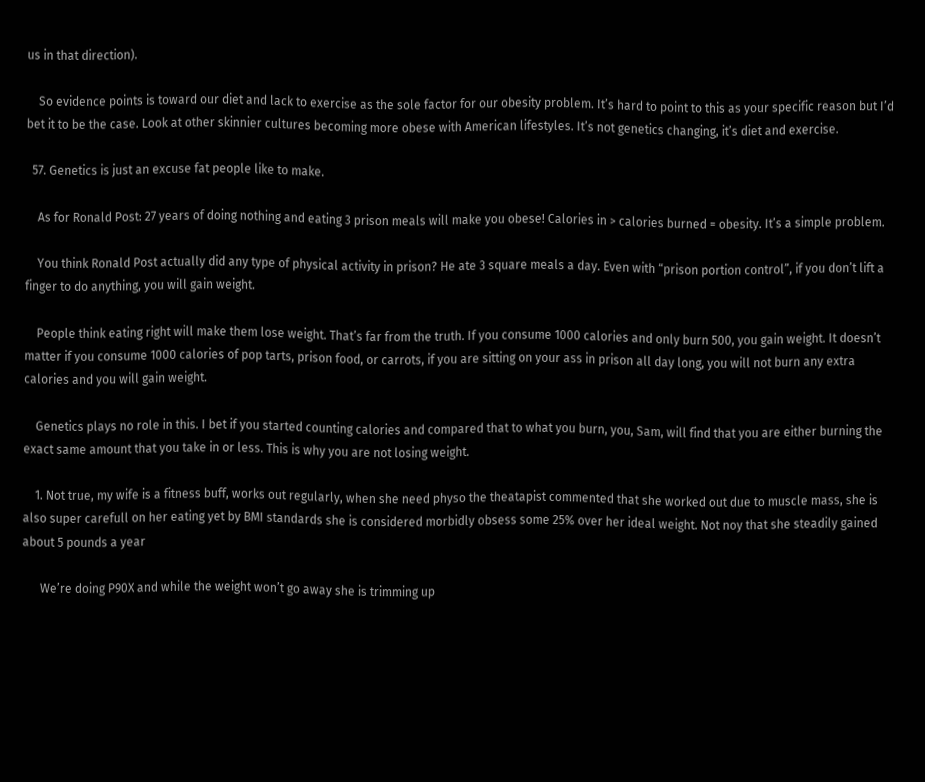us in that direction).

    So evidence points is toward our diet and lack to exercise as the sole factor for our obesity problem. It’s hard to point to this as your specific reason but I’d bet it to be the case. Look at other skinnier cultures becoming more obese with American lifestyles. It’s not genetics changing, it’s diet and exercise.

  57. Genetics is just an excuse fat people like to make.

    As for Ronald Post: 27 years of doing nothing and eating 3 prison meals will make you obese! Calories in > calories burned = obesity. It’s a simple problem.

    You think Ronald Post actually did any type of physical activity in prison? He ate 3 square meals a day. Even with “prison portion control”, if you don’t lift a finger to do anything, you will gain weight.

    People think eating right will make them lose weight. That’s far from the truth. If you consume 1000 calories and only burn 500, you gain weight. It doesn’t matter if you consume 1000 calories of pop tarts, prison food, or carrots, if you are sitting on your ass in prison all day long, you will not burn any extra calories and you will gain weight.

    Genetics plays no role in this. I bet if you started counting calories and compared that to what you burn, you, Sam, will find that you are either burning the exact same amount that you take in or less. This is why you are not losing weight.

    1. Not true, my wife is a fitness buff, works out regularly, when she need physo the theatapist commented that she worked out due to muscle mass, she is also super carefull on her eating yet by BMI standards she is considered morbidly obsess some 25% over her ideal weight. Not noy that she steadily gained about 5 pounds a year

      We’re doing P90X and while the weight won’t go away she is trimming up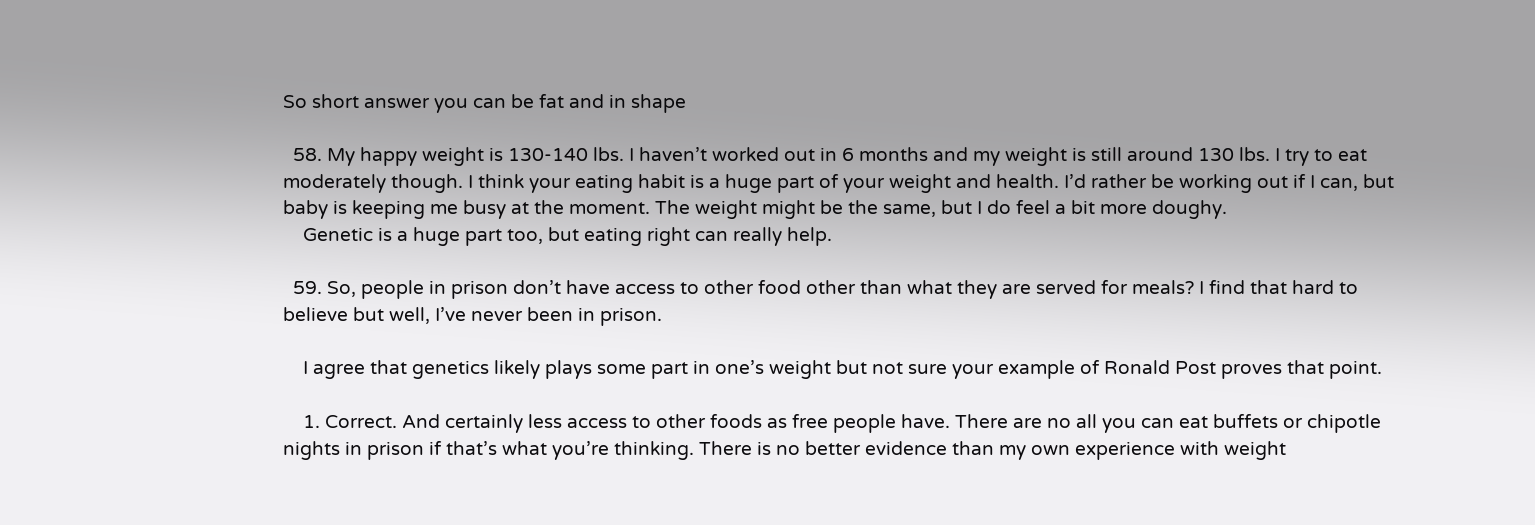So short answer you can be fat and in shape

  58. My happy weight is 130-140 lbs. I haven’t worked out in 6 months and my weight is still around 130 lbs. I try to eat moderately though. I think your eating habit is a huge part of your weight and health. I’d rather be working out if I can, but baby is keeping me busy at the moment. The weight might be the same, but I do feel a bit more doughy.
    Genetic is a huge part too, but eating right can really help.

  59. So, people in prison don’t have access to other food other than what they are served for meals? I find that hard to believe but well, I’ve never been in prison.

    I agree that genetics likely plays some part in one’s weight but not sure your example of Ronald Post proves that point.

    1. Correct. And certainly less access to other foods as free people have. There are no all you can eat buffets or chipotle nights in prison if that’s what you’re thinking. There is no better evidence than my own experience with weight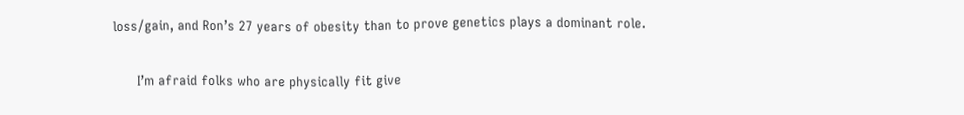loss/gain, and Ron’s 27 years of obesity than to prove genetics plays a dominant role.

      I’m afraid folks who are physically fit give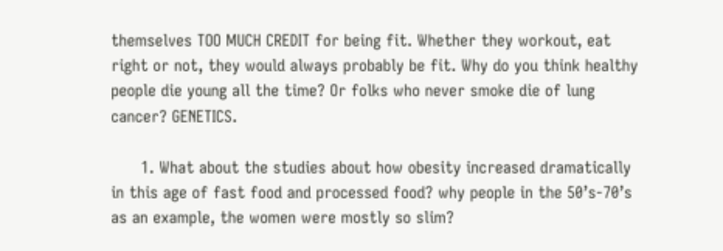themselves TOO MUCH CREDIT for being fit. Whether they workout, eat right or not, they would always probably be fit. Why do you think healthy people die young all the time? Or folks who never smoke die of lung cancer? GENETICS.

      1. What about the studies about how obesity increased dramatically in this age of fast food and processed food? why people in the 50’s-70’s as an example, the women were mostly so slim?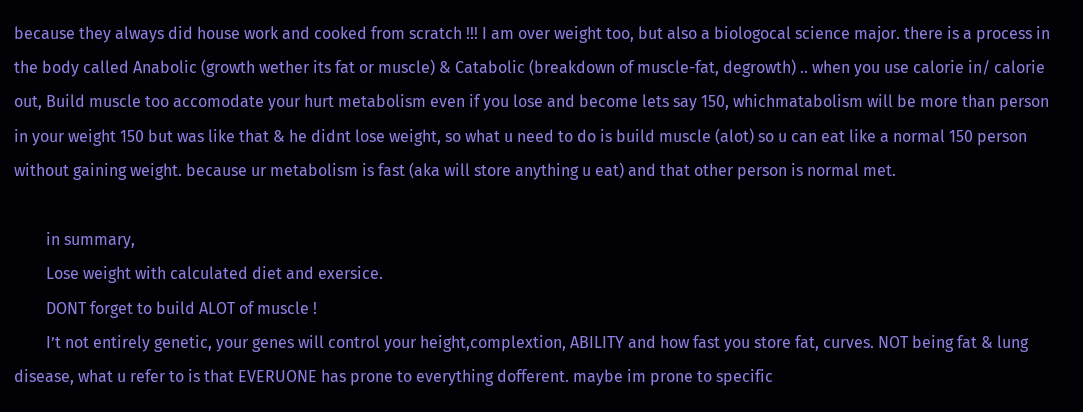because they always did house work and cooked from scratch !!! I am over weight too, but also a biologocal science major. there is a process in the body called Anabolic (growth wether its fat or muscle) & Catabolic (breakdown of muscle-fat, degrowth) .. when you use calorie in/ calorie out, Build muscle too accomodate your hurt metabolism even if you lose and become lets say 150, whichmatabolism will be more than person in your weight 150 but was like that & he didnt lose weight, so what u need to do is build muscle (alot) so u can eat like a normal 150 person without gaining weight. because ur metabolism is fast (aka will store anything u eat) and that other person is normal met.

        in summary,
        Lose weight with calculated diet and exersice.
        DONT forget to build ALOT of muscle !
        I’t not entirely genetic, your genes will control your height,complextion, ABILITY and how fast you store fat, curves. NOT being fat & lung disease, what u refer to is that EVERUONE has prone to everything dofferent. maybe im prone to specific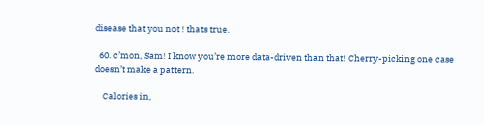disease that you not ! thats true.

  60. c’mon, Sam! I know you’re more data-driven than that! Cherry-picking one case doesn’t make a pattern.

    Calories in,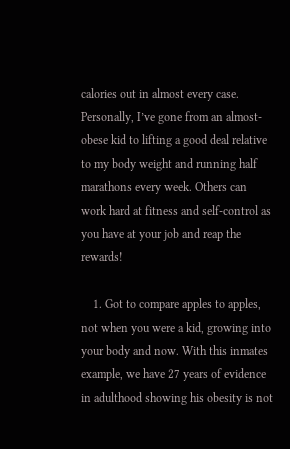calories out in almost every case. Personally, I’ve gone from an almost-obese kid to lifting a good deal relative to my body weight and running half marathons every week. Others can work hard at fitness and self-control as you have at your job and reap the rewards!

    1. Got to compare apples to apples, not when you were a kid, growing into your body and now. With this inmates example, we have 27 years of evidence in adulthood showing his obesity is not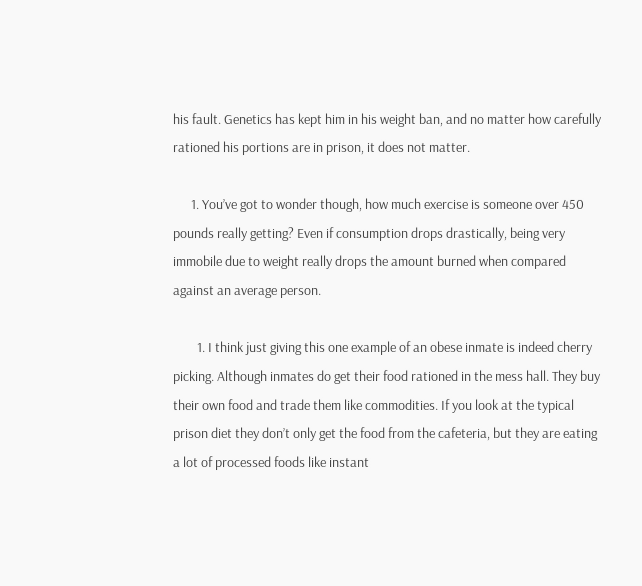his fault. Genetics has kept him in his weight ban, and no matter how carefully rationed his portions are in prison, it does not matter.

      1. You’ve got to wonder though, how much exercise is someone over 450 pounds really getting? Even if consumption drops drastically, being very immobile due to weight really drops the amount burned when compared against an average person.

        1. I think just giving this one example of an obese inmate is indeed cherry picking. Although inmates do get their food rationed in the mess hall. They buy their own food and trade them like commodities. If you look at the typical prison diet they don’t only get the food from the cafeteria, but they are eating a lot of processed foods like instant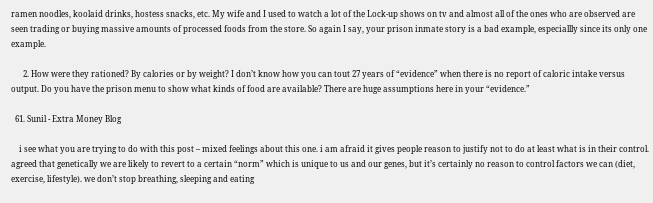ramen noodles, koolaid drinks, hostess snacks, etc. My wife and I used to watch a lot of the Lock-up shows on tv and almost all of the ones who are observed are seen trading or buying massive amounts of processed foods from the store. So again I say, your prison inmate story is a bad example, especiallly since its only one example.

      2. How were they rationed? By calories or by weight? I don’t know how you can tout 27 years of “evidence” when there is no report of caloric intake versus output. Do you have the prison menu to show what kinds of food are available? There are huge assumptions here in your “evidence.”

  61. Sunil - Extra Money Blog

    i see what you are trying to do with this post – mixed feelings about this one. i am afraid it gives people reason to justify not to do at least what is in their control. agreed that genetically we are likely to revert to a certain “norm” which is unique to us and our genes, but it’s certainly no reason to control factors we can (diet, exercise, lifestyle). we don’t stop breathing, sleeping and eating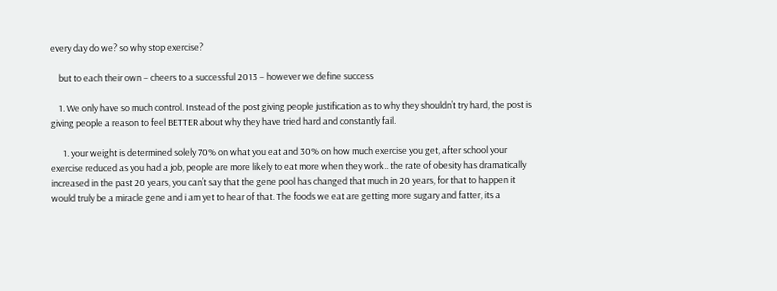every day do we? so why stop exercise?

    but to each their own – cheers to a successful 2013 – however we define success

    1. We only have so much control. Instead of the post giving people justification as to why they shouldn’t try hard, the post is giving people a reason to feel BETTER about why they have tried hard and constantly fail.

      1. your weight is determined solely 70% on what you eat and 30% on how much exercise you get, after school your exercise reduced as you had a job, people are more likely to eat more when they work.. the rate of obesity has dramatically increased in the past 20 years, you can’t say that the gene pool has changed that much in 20 years, for that to happen it would truly be a miracle gene and i am yet to hear of that. The foods we eat are getting more sugary and fatter, its a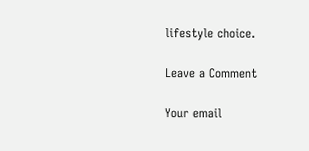lifestyle choice.

Leave a Comment

Your email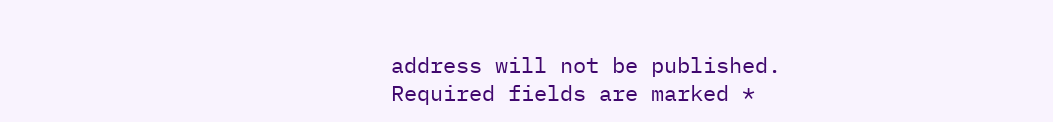address will not be published. Required fields are marked *